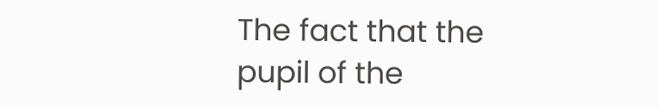The fact that the pupil of the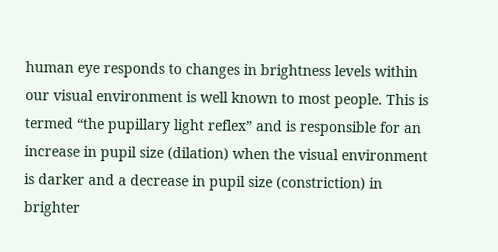human eye responds to changes in brightness levels within our visual environment is well known to most people. This is termed “the pupillary light reflex” and is responsible for an increase in pupil size (dilation) when the visual environment is darker and a decrease in pupil size (constriction) in brighter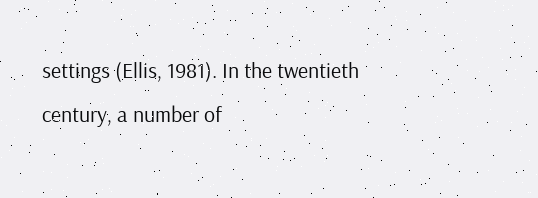settings (Ellis, 1981). In the twentieth century, a number of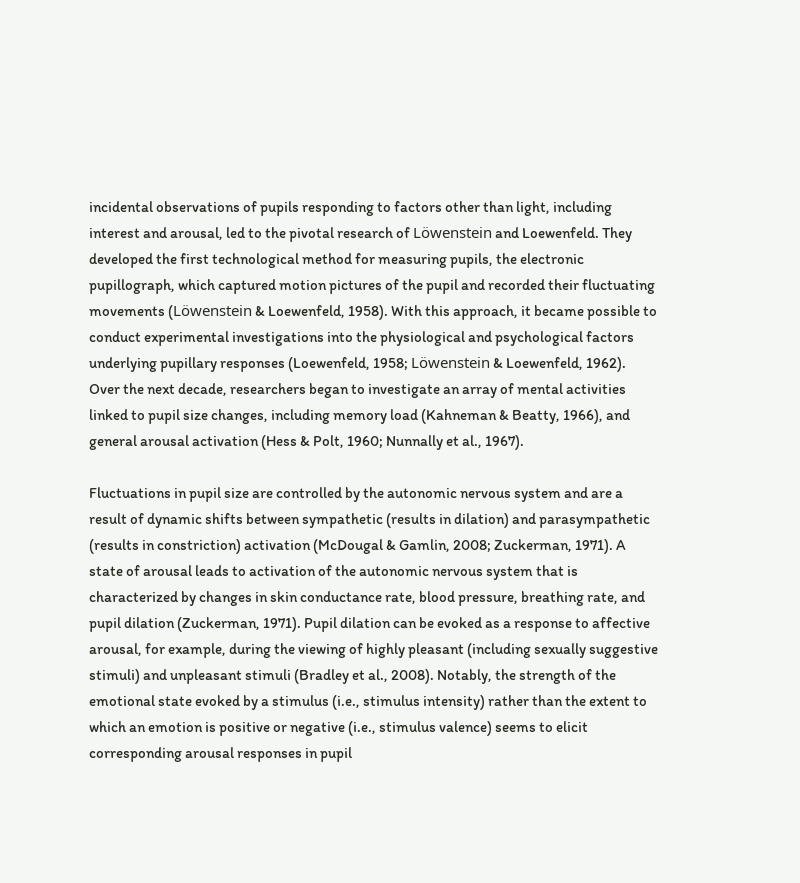incidental observations of pupils responding to factors other than light, including interest and arousal, led to the pivotal research of Löwenstein and Loewenfeld. They developed the first technological method for measuring pupils, the electronic pupillograph, which captured motion pictures of the pupil and recorded their fluctuating movements (Löwenstein & Loewenfeld, 1958). With this approach, it became possible to conduct experimental investigations into the physiological and psychological factors underlying pupillary responses (Loewenfeld, 1958; Löwenstein & Loewenfeld, 1962). Over the next decade, researchers began to investigate an array of mental activities linked to pupil size changes, including memory load (Kahneman & Beatty, 1966), and general arousal activation (Hess & Polt, 1960; Nunnally et al., 1967).

Fluctuations in pupil size are controlled by the autonomic nervous system and are a result of dynamic shifts between sympathetic (results in dilation) and parasympathetic (results in constriction) activation (McDougal & Gamlin, 2008; Zuckerman, 1971). A state of arousal leads to activation of the autonomic nervous system that is characterized by changes in skin conductance rate, blood pressure, breathing rate, and pupil dilation (Zuckerman, 1971). Pupil dilation can be evoked as a response to affective arousal, for example, during the viewing of highly pleasant (including sexually suggestive stimuli) and unpleasant stimuli (Bradley et al., 2008). Notably, the strength of the emotional state evoked by a stimulus (i.e., stimulus intensity) rather than the extent to which an emotion is positive or negative (i.e., stimulus valence) seems to elicit corresponding arousal responses in pupil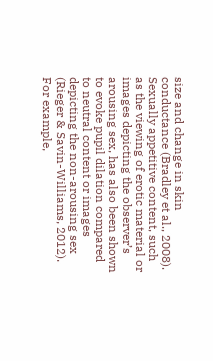size and change in skin conductance (Bradley et al., 2008). Sexually appetitive content, such as the viewing of erotic material or images depicting the observer’s arousing sex, has also been shown to evoke pupil dilation compared to neutral content or images depicting the non-arousing sex (Rieger & Savin-Williams, 2012). For example,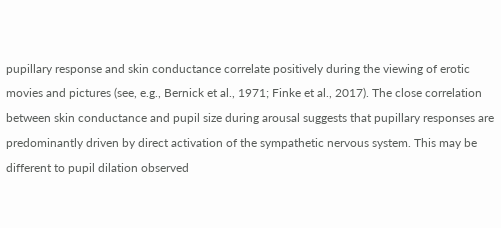pupillary response and skin conductance correlate positively during the viewing of erotic movies and pictures (see, e.g., Bernick et al., 1971; Finke et al., 2017). The close correlation between skin conductance and pupil size during arousal suggests that pupillary responses are predominantly driven by direct activation of the sympathetic nervous system. This may be different to pupil dilation observed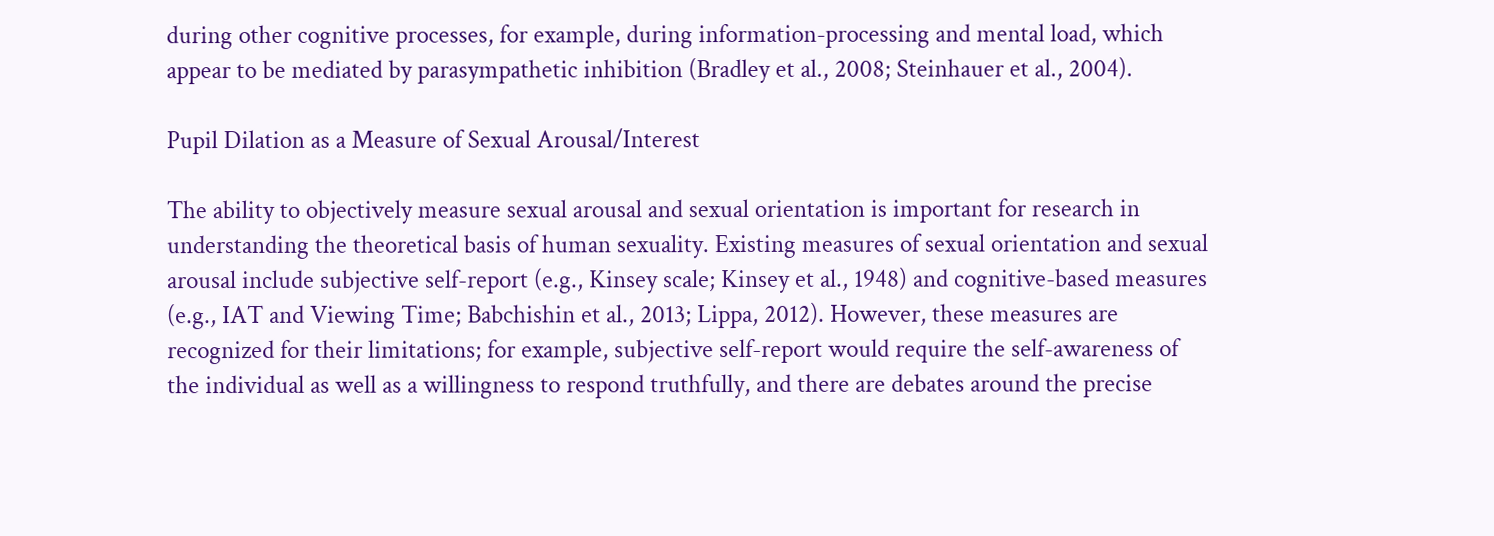during other cognitive processes, for example, during information-processing and mental load, which appear to be mediated by parasympathetic inhibition (Bradley et al., 2008; Steinhauer et al., 2004).

Pupil Dilation as a Measure of Sexual Arousal/Interest

The ability to objectively measure sexual arousal and sexual orientation is important for research in understanding the theoretical basis of human sexuality. Existing measures of sexual orientation and sexual arousal include subjective self-report (e.g., Kinsey scale; Kinsey et al., 1948) and cognitive-based measures (e.g., IAT and Viewing Time; Babchishin et al., 2013; Lippa, 2012). However, these measures are recognized for their limitations; for example, subjective self-report would require the self-awareness of the individual as well as a willingness to respond truthfully, and there are debates around the precise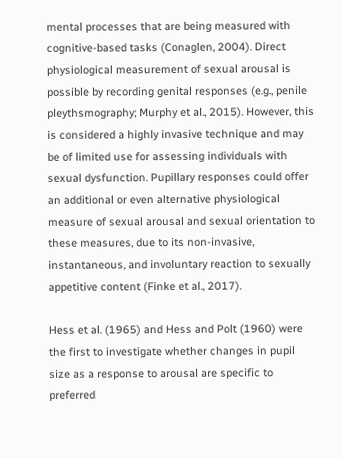mental processes that are being measured with cognitive-based tasks (Conaglen, 2004). Direct physiological measurement of sexual arousal is possible by recording genital responses (e.g., penile pleythsmography; Murphy et al., 2015). However, this is considered a highly invasive technique and may be of limited use for assessing individuals with sexual dysfunction. Pupillary responses could offer an additional or even alternative physiological measure of sexual arousal and sexual orientation to these measures, due to its non-invasive, instantaneous, and involuntary reaction to sexually appetitive content (Finke et al., 2017).

Hess et al. (1965) and Hess and Polt (1960) were the first to investigate whether changes in pupil size as a response to arousal are specific to preferred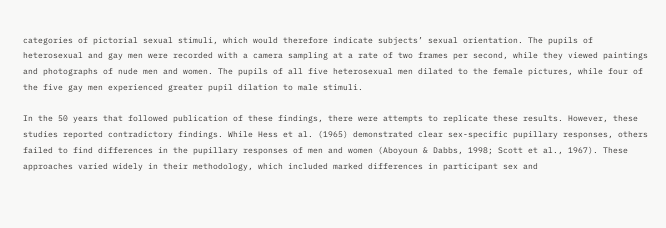categories of pictorial sexual stimuli, which would therefore indicate subjects’ sexual orientation. The pupils of heterosexual and gay men were recorded with a camera sampling at a rate of two frames per second, while they viewed paintings and photographs of nude men and women. The pupils of all five heterosexual men dilated to the female pictures, while four of the five gay men experienced greater pupil dilation to male stimuli.

In the 50 years that followed publication of these findings, there were attempts to replicate these results. However, these studies reported contradictory findings. While Hess et al. (1965) demonstrated clear sex-specific pupillary responses, others failed to find differences in the pupillary responses of men and women (Aboyoun & Dabbs, 1998; Scott et al., 1967). These approaches varied widely in their methodology, which included marked differences in participant sex and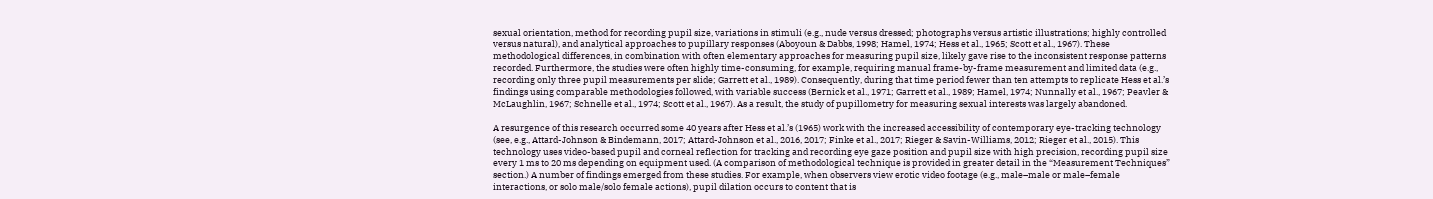sexual orientation, method for recording pupil size, variations in stimuli (e.g., nude versus dressed; photographs versus artistic illustrations; highly controlled versus natural), and analytical approaches to pupillary responses (Aboyoun & Dabbs, 1998; Hamel, 1974; Hess et al., 1965; Scott et al., 1967). These methodological differences, in combination with often elementary approaches for measuring pupil size, likely gave rise to the inconsistent response patterns recorded. Furthermore, the studies were often highly time-consuming, for example, requiring manual frame-by-frame measurement and limited data (e.g., recording only three pupil measurements per slide; Garrett et al., 1989). Consequently, during that time period fewer than ten attempts to replicate Hess et al.’s findings using comparable methodologies followed, with variable success (Bernick et al., 1971; Garrett et al., 1989; Hamel, 1974; Nunnally et al., 1967; Peavler & McLaughlin, 1967; Schnelle et al., 1974; Scott et al., 1967). As a result, the study of pupillometry for measuring sexual interests was largely abandoned.

A resurgence of this research occurred some 40 years after Hess et al.’s (1965) work with the increased accessibility of contemporary eye-tracking technology (see, e.g., Attard-Johnson & Bindemann, 2017; Attard-Johnson et al., 2016, 2017; Finke et al., 2017; Rieger & Savin-Williams, 2012; Rieger et al., 2015). This technology uses video-based pupil and corneal reflection for tracking and recording eye gaze position and pupil size with high precision, recording pupil size every 1 ms to 20 ms depending on equipment used. (A comparison of methodological technique is provided in greater detail in the “Measurement Techniques” section.) A number of findings emerged from these studies. For example, when observers view erotic video footage (e.g., male–male or male–female interactions, or solo male/solo female actions), pupil dilation occurs to content that is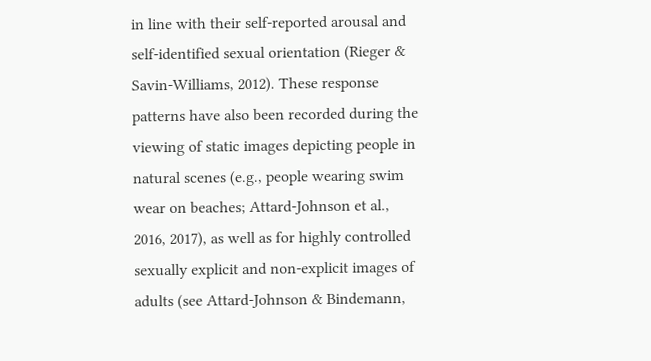in line with their self-reported arousal and self-identified sexual orientation (Rieger & Savin-Williams, 2012). These response patterns have also been recorded during the viewing of static images depicting people in natural scenes (e.g., people wearing swim wear on beaches; Attard-Johnson et al., 2016, 2017), as well as for highly controlled sexually explicit and non-explicit images of adults (see Attard-Johnson & Bindemann,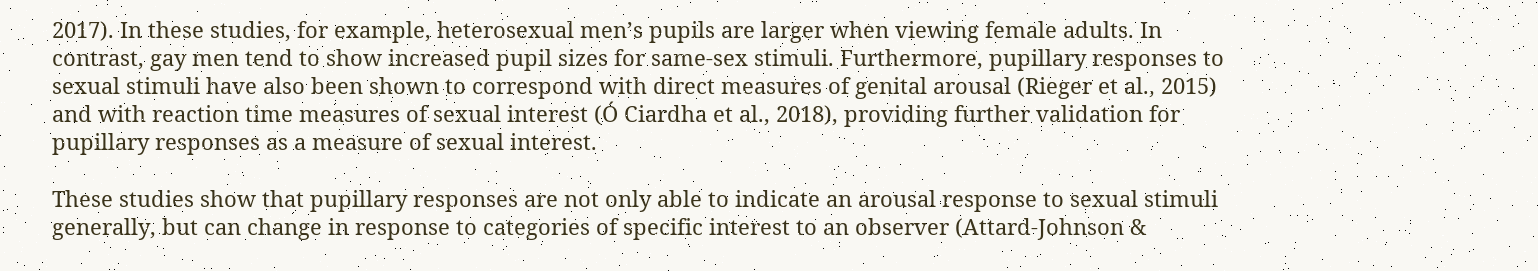2017). In these studies, for example, heterosexual men’s pupils are larger when viewing female adults. In contrast, gay men tend to show increased pupil sizes for same-sex stimuli. Furthermore, pupillary responses to sexual stimuli have also been shown to correspond with direct measures of genital arousal (Rieger et al., 2015) and with reaction time measures of sexual interest (Ó Ciardha et al., 2018), providing further validation for pupillary responses as a measure of sexual interest.

These studies show that pupillary responses are not only able to indicate an arousal response to sexual stimuli generally, but can change in response to categories of specific interest to an observer (Attard-Johnson &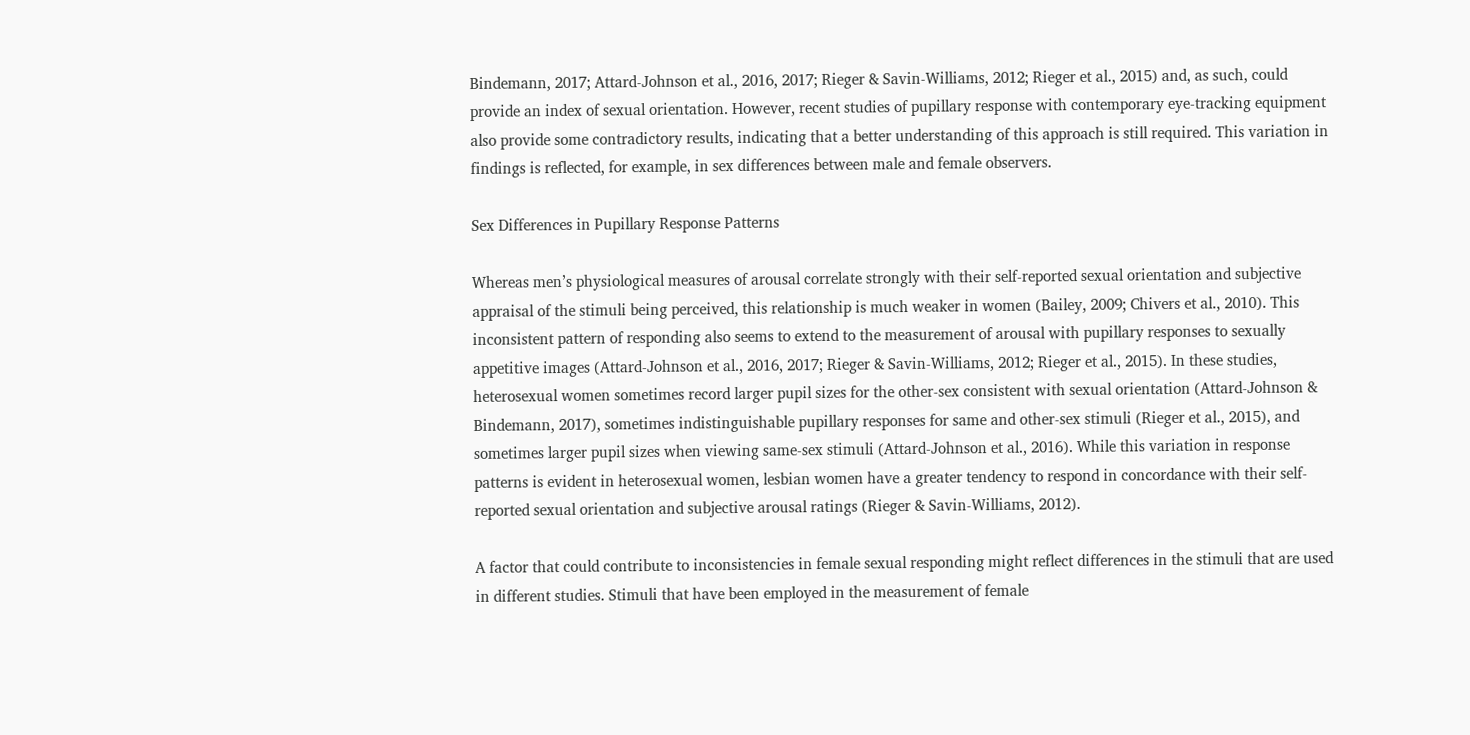Bindemann, 2017; Attard-Johnson et al., 2016, 2017; Rieger & Savin-Williams, 2012; Rieger et al., 2015) and, as such, could provide an index of sexual orientation. However, recent studies of pupillary response with contemporary eye-tracking equipment also provide some contradictory results, indicating that a better understanding of this approach is still required. This variation in findings is reflected, for example, in sex differences between male and female observers.

Sex Differences in Pupillary Response Patterns

Whereas men’s physiological measures of arousal correlate strongly with their self-reported sexual orientation and subjective appraisal of the stimuli being perceived, this relationship is much weaker in women (Bailey, 2009; Chivers et al., 2010). This inconsistent pattern of responding also seems to extend to the measurement of arousal with pupillary responses to sexually appetitive images (Attard-Johnson et al., 2016, 2017; Rieger & Savin-Williams, 2012; Rieger et al., 2015). In these studies, heterosexual women sometimes record larger pupil sizes for the other-sex consistent with sexual orientation (Attard-Johnson & Bindemann, 2017), sometimes indistinguishable pupillary responses for same and other-sex stimuli (Rieger et al., 2015), and sometimes larger pupil sizes when viewing same-sex stimuli (Attard-Johnson et al., 2016). While this variation in response patterns is evident in heterosexual women, lesbian women have a greater tendency to respond in concordance with their self-reported sexual orientation and subjective arousal ratings (Rieger & Savin-Williams, 2012).

A factor that could contribute to inconsistencies in female sexual responding might reflect differences in the stimuli that are used in different studies. Stimuli that have been employed in the measurement of female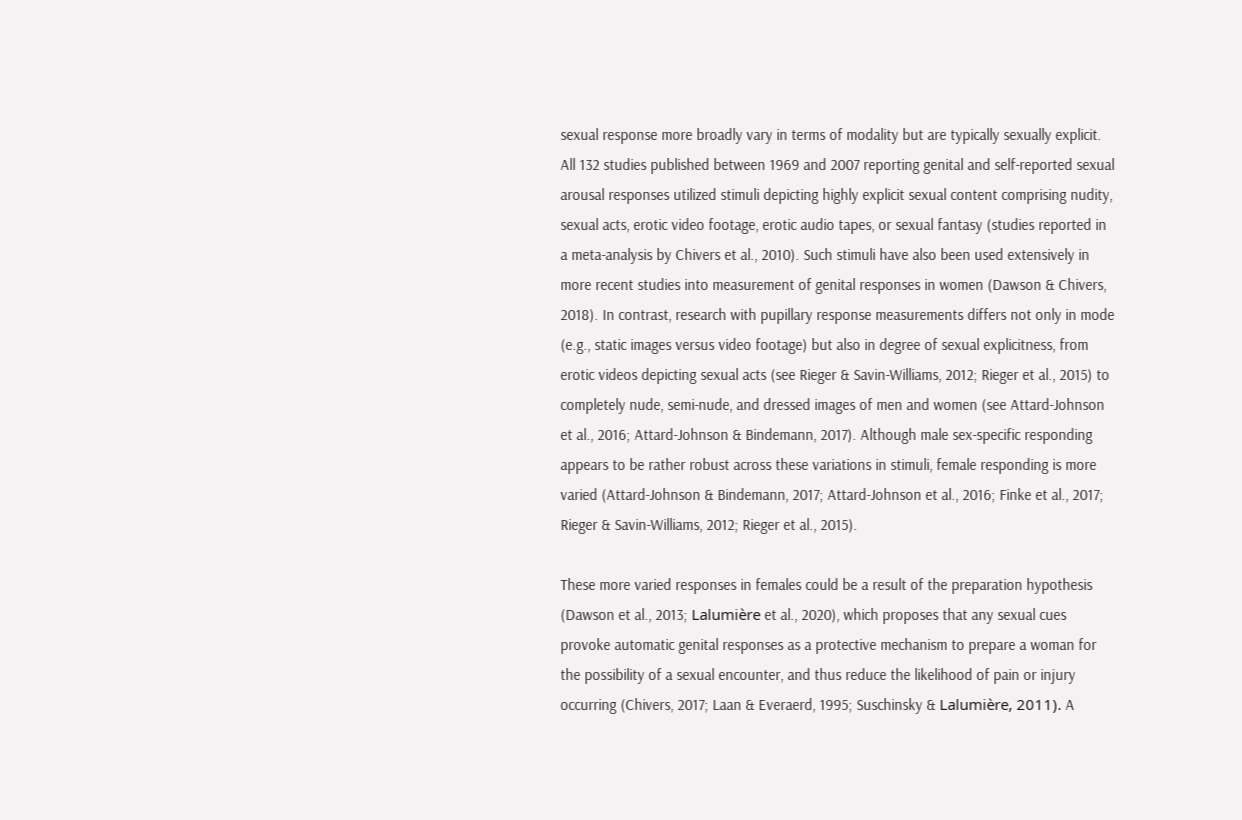sexual response more broadly vary in terms of modality but are typically sexually explicit. All 132 studies published between 1969 and 2007 reporting genital and self-reported sexual arousal responses utilized stimuli depicting highly explicit sexual content comprising nudity, sexual acts, erotic video footage, erotic audio tapes, or sexual fantasy (studies reported in a meta-analysis by Chivers et al., 2010). Such stimuli have also been used extensively in more recent studies into measurement of genital responses in women (Dawson & Chivers, 2018). In contrast, research with pupillary response measurements differs not only in mode (e.g., static images versus video footage) but also in degree of sexual explicitness, from erotic videos depicting sexual acts (see Rieger & Savin-Williams, 2012; Rieger et al., 2015) to completely nude, semi-nude, and dressed images of men and women (see Attard-Johnson et al., 2016; Attard-Johnson & Bindemann, 2017). Although male sex-specific responding appears to be rather robust across these variations in stimuli, female responding is more varied (Attard-Johnson & Bindemann, 2017; Attard-Johnson et al., 2016; Finke et al., 2017; Rieger & Savin-Williams, 2012; Rieger et al., 2015).

These more varied responses in females could be a result of the preparation hypothesis (Dawson et al., 2013; Lalumière et al., 2020), which proposes that any sexual cues provoke automatic genital responses as a protective mechanism to prepare a woman for the possibility of a sexual encounter, and thus reduce the likelihood of pain or injury occurring (Chivers, 2017; Laan & Everaerd, 1995; Suschinsky & Lalumière, 2011). A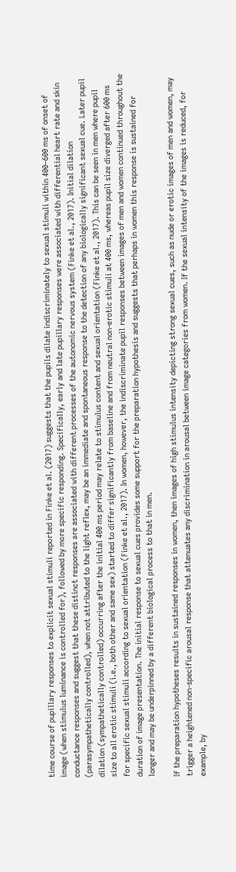time course of pupillary responses to explicit sexual stimuli reported in Finke et al. (2017) suggests that the pupils dilate indiscriminately to sexual stimuli within 400–600 ms of onset of image (when stimulus luminance is controlled for), followed by more specific responding. Specifically, early and late pupillary responses were associated with differential heart rate and skin conductance responses and suggest that these distinct responses are associated with different processes of the autonomic nervous system (Finke et al., 2017). Initial dilation (parasympathetically controlled), when not attributed to the light reflex, may be an immediate and spontaneous response to the detection of any biologically significant sexual cue. Later pupil dilation (sympathetically controlled) occurring after the initial 400 ms period may relate to stimulus content and sexual orientation (Finke et al., 2017). This can be seen in men where pupil size to all erotic stimuli (i.e., both other and same sex) started to differ significantly from baseline and from neutral non-erotic stimuli at 400 ms, whereas pupil size diverged after 600 ms for specific sexual stimuli according to sexual orientation (Finke et al., 2017). In women, however, the indiscriminate pupil responses between images of men and women continued throughout the duration of image presentation. The initial response to sexual cues provides some support for the preparation hypothesis and suggests that perhaps in women this response is sustained for longer and may be underpinned by a different biological process to that in men.

If the preparation hypotheses results in sustained responses in women, then images of high stimulus intensity depicting strong sexual cues, such as nude or erotic images of men and women, may trigger a heightened non-specific arousal response that attenuates any discrimination in arousal between image categories from women. If the sexual intensity of the images is reduced, for example, by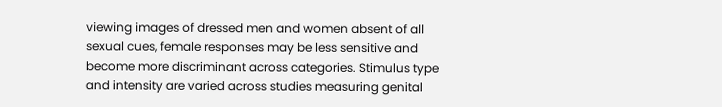viewing images of dressed men and women absent of all sexual cues, female responses may be less sensitive and become more discriminant across categories. Stimulus type and intensity are varied across studies measuring genital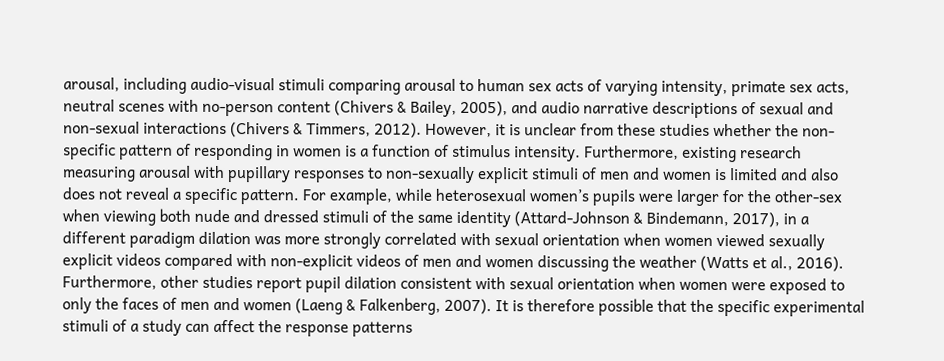arousal, including audio-visual stimuli comparing arousal to human sex acts of varying intensity, primate sex acts, neutral scenes with no-person content (Chivers & Bailey, 2005), and audio narrative descriptions of sexual and non-sexual interactions (Chivers & Timmers, 2012). However, it is unclear from these studies whether the non-specific pattern of responding in women is a function of stimulus intensity. Furthermore, existing research measuring arousal with pupillary responses to non-sexually explicit stimuli of men and women is limited and also does not reveal a specific pattern. For example, while heterosexual women’s pupils were larger for the other-sex when viewing both nude and dressed stimuli of the same identity (Attard-Johnson & Bindemann, 2017), in a different paradigm dilation was more strongly correlated with sexual orientation when women viewed sexually explicit videos compared with non-explicit videos of men and women discussing the weather (Watts et al., 2016). Furthermore, other studies report pupil dilation consistent with sexual orientation when women were exposed to only the faces of men and women (Laeng & Falkenberg, 2007). It is therefore possible that the specific experimental stimuli of a study can affect the response patterns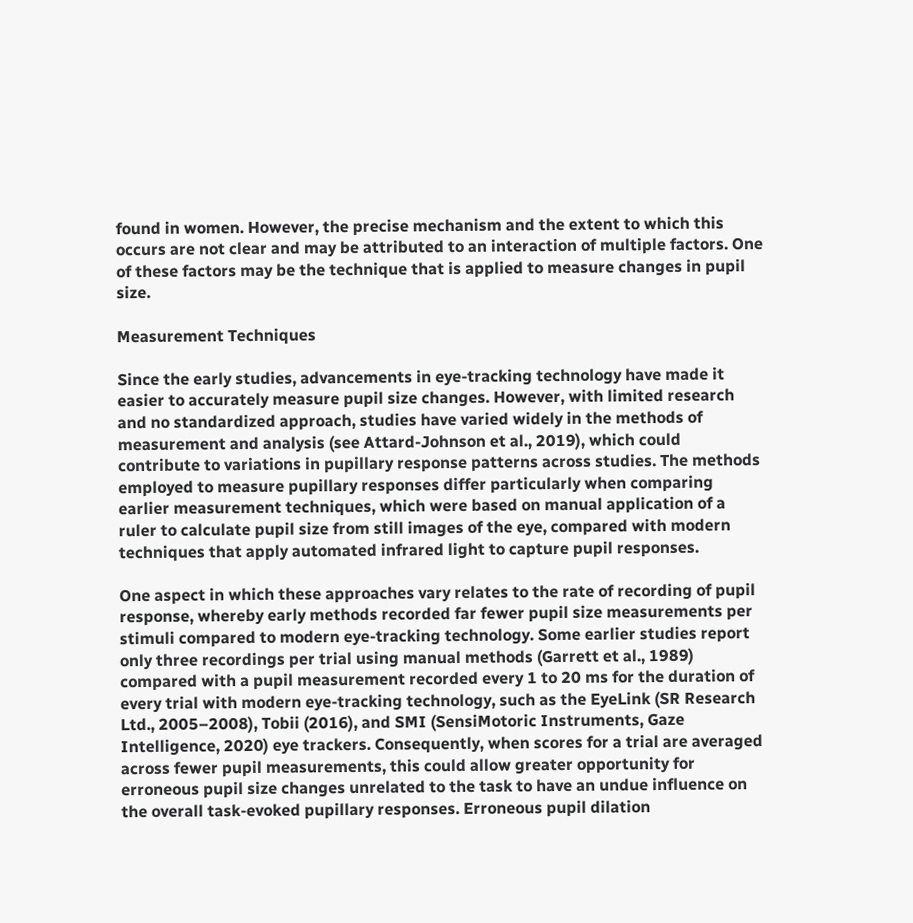found in women. However, the precise mechanism and the extent to which this occurs are not clear and may be attributed to an interaction of multiple factors. One of these factors may be the technique that is applied to measure changes in pupil size.

Measurement Techniques

Since the early studies, advancements in eye-tracking technology have made it easier to accurately measure pupil size changes. However, with limited research and no standardized approach, studies have varied widely in the methods of measurement and analysis (see Attard-Johnson et al., 2019), which could contribute to variations in pupillary response patterns across studies. The methods employed to measure pupillary responses differ particularly when comparing earlier measurement techniques, which were based on manual application of a ruler to calculate pupil size from still images of the eye, compared with modern techniques that apply automated infrared light to capture pupil responses.

One aspect in which these approaches vary relates to the rate of recording of pupil response, whereby early methods recorded far fewer pupil size measurements per stimuli compared to modern eye-tracking technology. Some earlier studies report only three recordings per trial using manual methods (Garrett et al., 1989) compared with a pupil measurement recorded every 1 to 20 ms for the duration of every trial with modern eye-tracking technology, such as the EyeLink (SR Research Ltd., 2005–2008), Tobii (2016), and SMI (SensiMotoric Instruments, Gaze Intelligence, 2020) eye trackers. Consequently, when scores for a trial are averaged across fewer pupil measurements, this could allow greater opportunity for erroneous pupil size changes unrelated to the task to have an undue influence on the overall task-evoked pupillary responses. Erroneous pupil dilation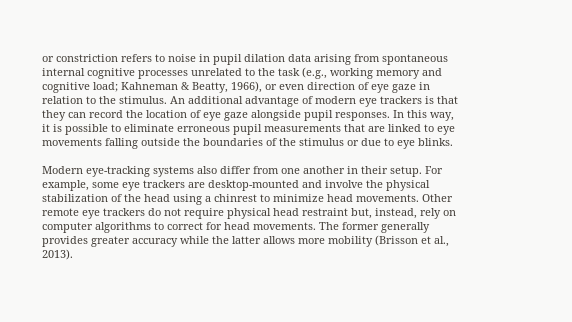or constriction refers to noise in pupil dilation data arising from spontaneous internal cognitive processes unrelated to the task (e.g., working memory and cognitive load; Kahneman & Beatty, 1966), or even direction of eye gaze in relation to the stimulus. An additional advantage of modern eye trackers is that they can record the location of eye gaze alongside pupil responses. In this way, it is possible to eliminate erroneous pupil measurements that are linked to eye movements falling outside the boundaries of the stimulus or due to eye blinks.

Modern eye-tracking systems also differ from one another in their setup. For example, some eye trackers are desktop-mounted and involve the physical stabilization of the head using a chinrest to minimize head movements. Other remote eye trackers do not require physical head restraint but, instead, rely on computer algorithms to correct for head movements. The former generally provides greater accuracy while the latter allows more mobility (Brisson et al., 2013).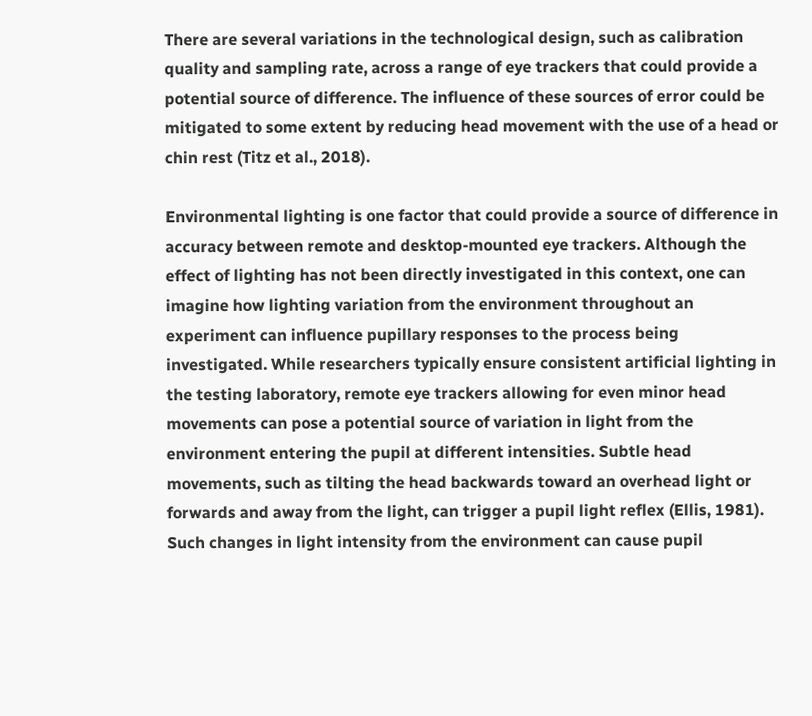There are several variations in the technological design, such as calibration quality and sampling rate, across a range of eye trackers that could provide a potential source of difference. The influence of these sources of error could be mitigated to some extent by reducing head movement with the use of a head or chin rest (Titz et al., 2018).

Environmental lighting is one factor that could provide a source of difference in accuracy between remote and desktop-mounted eye trackers. Although the effect of lighting has not been directly investigated in this context, one can imagine how lighting variation from the environment throughout an experiment can influence pupillary responses to the process being investigated. While researchers typically ensure consistent artificial lighting in the testing laboratory, remote eye trackers allowing for even minor head movements can pose a potential source of variation in light from the environment entering the pupil at different intensities. Subtle head movements, such as tilting the head backwards toward an overhead light or forwards and away from the light, can trigger a pupil light reflex (Ellis, 1981). Such changes in light intensity from the environment can cause pupil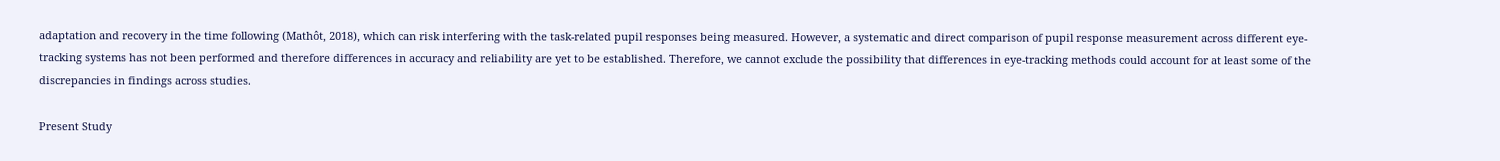adaptation and recovery in the time following (Mathôt, 2018), which can risk interfering with the task-related pupil responses being measured. However, a systematic and direct comparison of pupil response measurement across different eye-tracking systems has not been performed and therefore differences in accuracy and reliability are yet to be established. Therefore, we cannot exclude the possibility that differences in eye-tracking methods could account for at least some of the discrepancies in findings across studies.

Present Study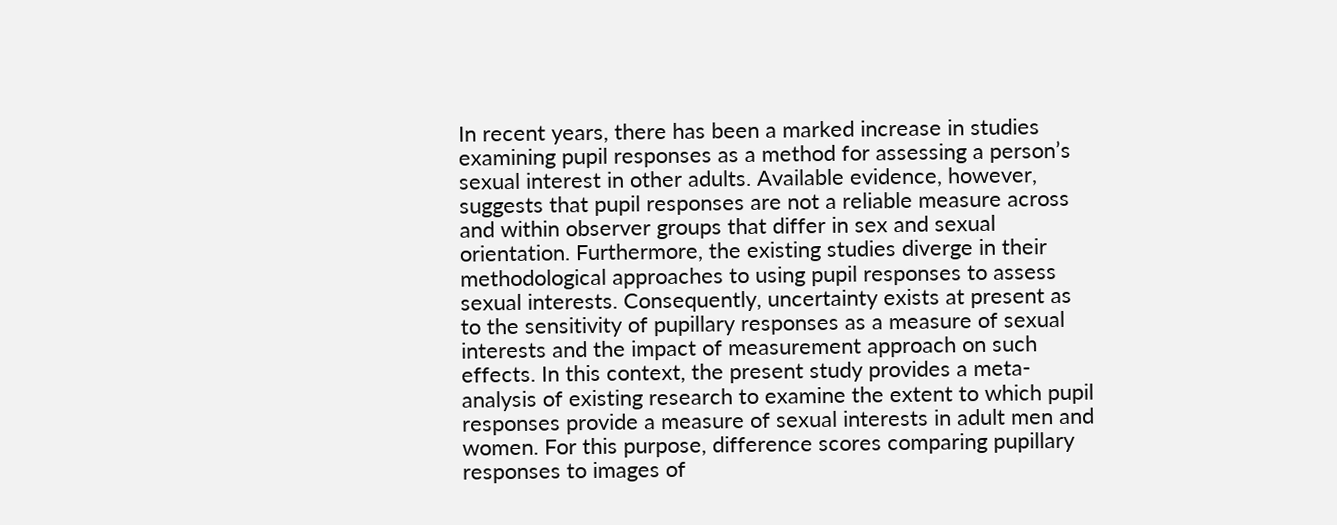In recent years, there has been a marked increase in studies examining pupil responses as a method for assessing a person’s sexual interest in other adults. Available evidence, however, suggests that pupil responses are not a reliable measure across and within observer groups that differ in sex and sexual orientation. Furthermore, the existing studies diverge in their methodological approaches to using pupil responses to assess sexual interests. Consequently, uncertainty exists at present as to the sensitivity of pupillary responses as a measure of sexual interests and the impact of measurement approach on such effects. In this context, the present study provides a meta-analysis of existing research to examine the extent to which pupil responses provide a measure of sexual interests in adult men and women. For this purpose, difference scores comparing pupillary responses to images of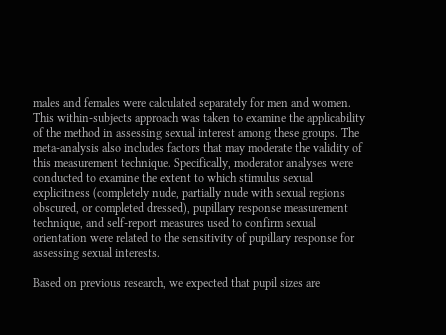males and females were calculated separately for men and women. This within-subjects approach was taken to examine the applicability of the method in assessing sexual interest among these groups. The meta-analysis also includes factors that may moderate the validity of this measurement technique. Specifically, moderator analyses were conducted to examine the extent to which stimulus sexual explicitness (completely nude, partially nude with sexual regions obscured, or completed dressed), pupillary response measurement technique, and self-report measures used to confirm sexual orientation were related to the sensitivity of pupillary response for assessing sexual interests.

Based on previous research, we expected that pupil sizes are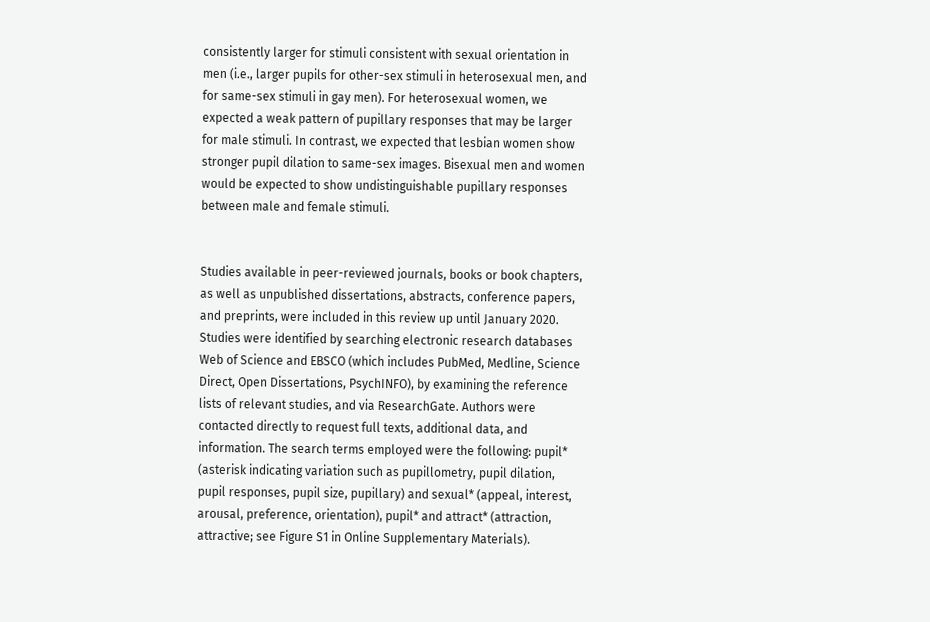consistently larger for stimuli consistent with sexual orientation in men (i.e., larger pupils for other-sex stimuli in heterosexual men, and for same-sex stimuli in gay men). For heterosexual women, we expected a weak pattern of pupillary responses that may be larger for male stimuli. In contrast, we expected that lesbian women show stronger pupil dilation to same-sex images. Bisexual men and women would be expected to show undistinguishable pupillary responses between male and female stimuli.


Studies available in peer-reviewed journals, books or book chapters, as well as unpublished dissertations, abstracts, conference papers, and preprints, were included in this review up until January 2020. Studies were identified by searching electronic research databases Web of Science and EBSCO (which includes PubMed, Medline, Science Direct, Open Dissertations, PsychINFO), by examining the reference lists of relevant studies, and via ResearchGate. Authors were contacted directly to request full texts, additional data, and information. The search terms employed were the following: pupil* (asterisk indicating variation such as pupillometry, pupil dilation, pupil responses, pupil size, pupillary) and sexual* (appeal, interest, arousal, preference, orientation), pupil* and attract* (attraction, attractive; see Figure S1 in Online Supplementary Materials).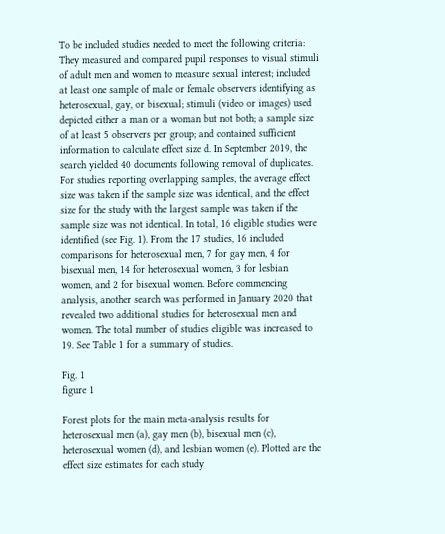To be included studies needed to meet the following criteria: They measured and compared pupil responses to visual stimuli of adult men and women to measure sexual interest; included at least one sample of male or female observers identifying as heterosexual, gay, or bisexual; stimuli (video or images) used depicted either a man or a woman but not both; a sample size of at least 5 observers per group; and contained sufficient information to calculate effect size d. In September 2019, the search yielded 40 documents following removal of duplicates. For studies reporting overlapping samples, the average effect size was taken if the sample size was identical, and the effect size for the study with the largest sample was taken if the sample size was not identical. In total, 16 eligible studies were identified (see Fig. 1). From the 17 studies, 16 included comparisons for heterosexual men, 7 for gay men, 4 for bisexual men, 14 for heterosexual women, 3 for lesbian women, and 2 for bisexual women. Before commencing analysis, another search was performed in January 2020 that revealed two additional studies for heterosexual men and women. The total number of studies eligible was increased to 19. See Table 1 for a summary of studies.

Fig. 1
figure 1

Forest plots for the main meta-analysis results for heterosexual men (a), gay men (b), bisexual men (c), heterosexual women (d), and lesbian women (e). Plotted are the effect size estimates for each study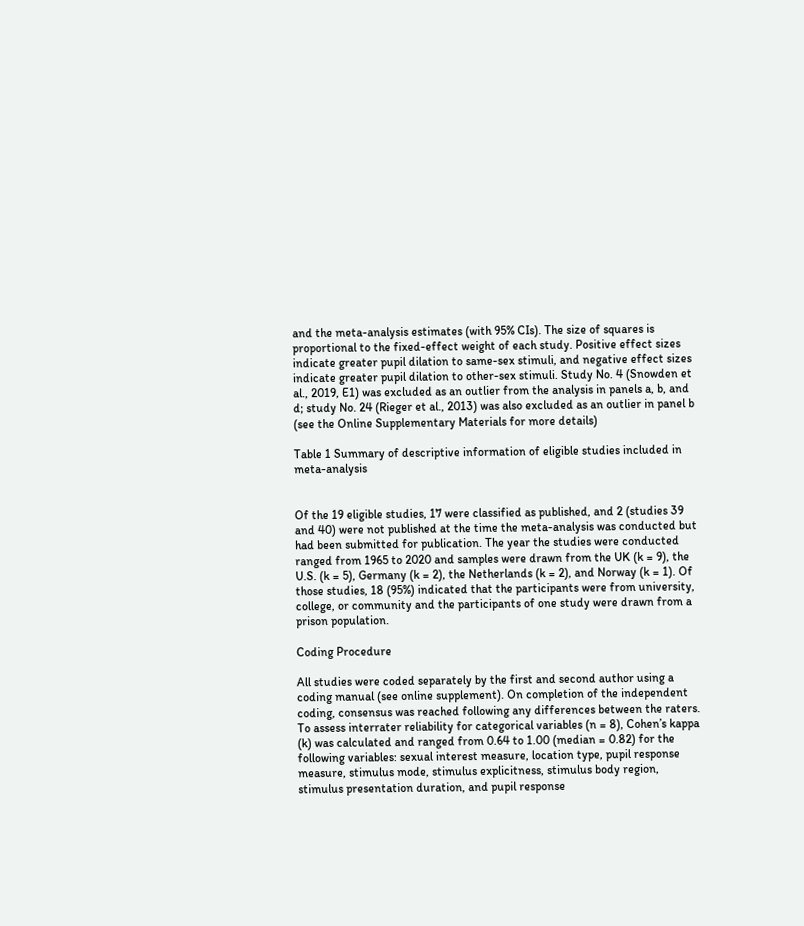and the meta-analysis estimates (with 95% CIs). The size of squares is proportional to the fixed-effect weight of each study. Positive effect sizes indicate greater pupil dilation to same-sex stimuli, and negative effect sizes indicate greater pupil dilation to other-sex stimuli. Study No. 4 (Snowden et al., 2019, E1) was excluded as an outlier from the analysis in panels a, b, and d; study No. 24 (Rieger et al., 2013) was also excluded as an outlier in panel b (see the Online Supplementary Materials for more details)

Table 1 Summary of descriptive information of eligible studies included in meta-analysis


Of the 19 eligible studies, 17 were classified as published, and 2 (studies 39 and 40) were not published at the time the meta-analysis was conducted but had been submitted for publication. The year the studies were conducted ranged from 1965 to 2020 and samples were drawn from the UK (k = 9), the U.S. (k = 5), Germany (k = 2), the Netherlands (k = 2), and Norway (k = 1). Of those studies, 18 (95%) indicated that the participants were from university, college, or community and the participants of one study were drawn from a prison population.

Coding Procedure

All studies were coded separately by the first and second author using a coding manual (see online supplement). On completion of the independent coding, consensus was reached following any differences between the raters. To assess interrater reliability for categorical variables (n = 8), Cohen’s kappa (k) was calculated and ranged from 0.64 to 1.00 (median = 0.82) for the following variables: sexual interest measure, location type, pupil response measure, stimulus mode, stimulus explicitness, stimulus body region, stimulus presentation duration, and pupil response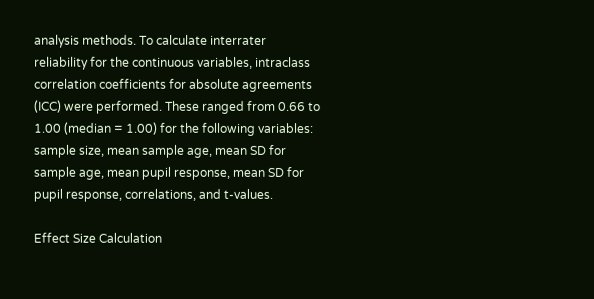analysis methods. To calculate interrater reliability for the continuous variables, intraclass correlation coefficients for absolute agreements (ICC) were performed. These ranged from 0.66 to 1.00 (median = 1.00) for the following variables: sample size, mean sample age, mean SD for sample age, mean pupil response, mean SD for pupil response, correlations, and t-values.

Effect Size Calculation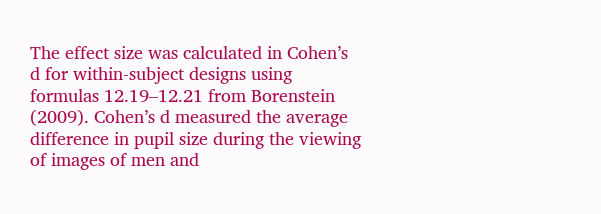The effect size was calculated in Cohen’s d for within-subject designs using formulas 12.19–12.21 from Borenstein (2009). Cohen’s d measured the average difference in pupil size during the viewing of images of men and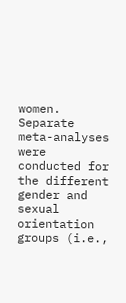women. Separate meta-analyses were conducted for the different gender and sexual orientation groups (i.e.,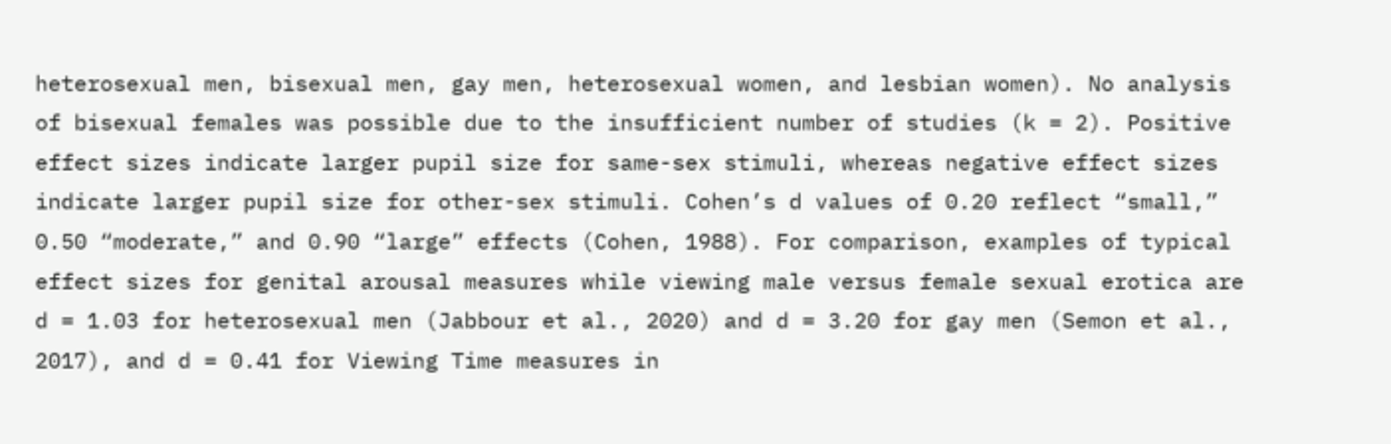heterosexual men, bisexual men, gay men, heterosexual women, and lesbian women). No analysis of bisexual females was possible due to the insufficient number of studies (k = 2). Positive effect sizes indicate larger pupil size for same-sex stimuli, whereas negative effect sizes indicate larger pupil size for other-sex stimuli. Cohen’s d values of 0.20 reflect “small,” 0.50 “moderate,” and 0.90 “large” effects (Cohen, 1988). For comparison, examples of typical effect sizes for genital arousal measures while viewing male versus female sexual erotica are d = 1.03 for heterosexual men (Jabbour et al., 2020) and d = 3.20 for gay men (Semon et al., 2017), and d = 0.41 for Viewing Time measures in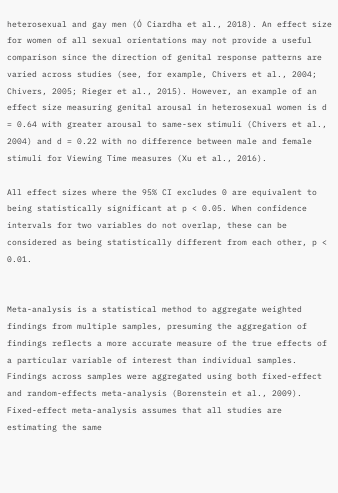heterosexual and gay men (Ó Ciardha et al., 2018). An effect size for women of all sexual orientations may not provide a useful comparison since the direction of genital response patterns are varied across studies (see, for example, Chivers et al., 2004; Chivers, 2005; Rieger et al., 2015). However, an example of an effect size measuring genital arousal in heterosexual women is d = 0.64 with greater arousal to same-sex stimuli (Chivers et al., 2004) and d = 0.22 with no difference between male and female stimuli for Viewing Time measures (Xu et al., 2016).

All effect sizes where the 95% CI excludes 0 are equivalent to being statistically significant at p < 0.05. When confidence intervals for two variables do not overlap, these can be considered as being statistically different from each other, p < 0.01.


Meta-analysis is a statistical method to aggregate weighted findings from multiple samples, presuming the aggregation of findings reflects a more accurate measure of the true effects of a particular variable of interest than individual samples. Findings across samples were aggregated using both fixed-effect and random-effects meta-analysis (Borenstein et al., 2009). Fixed-effect meta-analysis assumes that all studies are estimating the same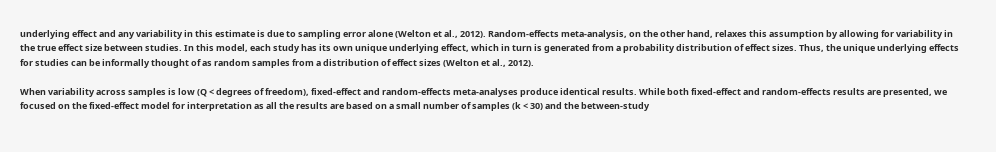underlying effect and any variability in this estimate is due to sampling error alone (Welton et al., 2012). Random-effects meta-analysis, on the other hand, relaxes this assumption by allowing for variability in the true effect size between studies. In this model, each study has its own unique underlying effect, which in turn is generated from a probability distribution of effect sizes. Thus, the unique underlying effects for studies can be informally thought of as random samples from a distribution of effect sizes (Welton et al., 2012).

When variability across samples is low (Q < degrees of freedom), fixed-effect and random-effects meta-analyses produce identical results. While both fixed-effect and random-effects results are presented, we focused on the fixed-effect model for interpretation as all the results are based on a small number of samples (k < 30) and the between-study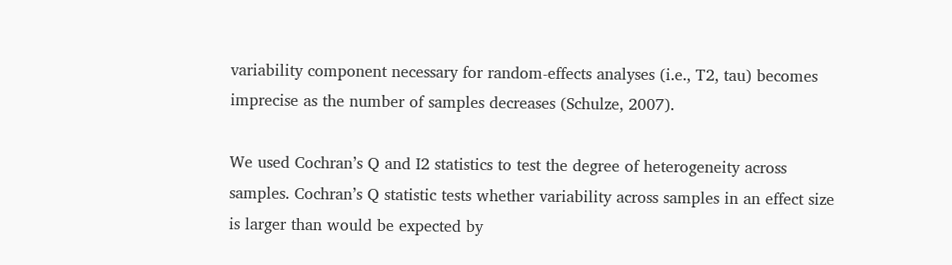variability component necessary for random-effects analyses (i.e., T2, tau) becomes imprecise as the number of samples decreases (Schulze, 2007).

We used Cochran’s Q and I2 statistics to test the degree of heterogeneity across samples. Cochran’s Q statistic tests whether variability across samples in an effect size is larger than would be expected by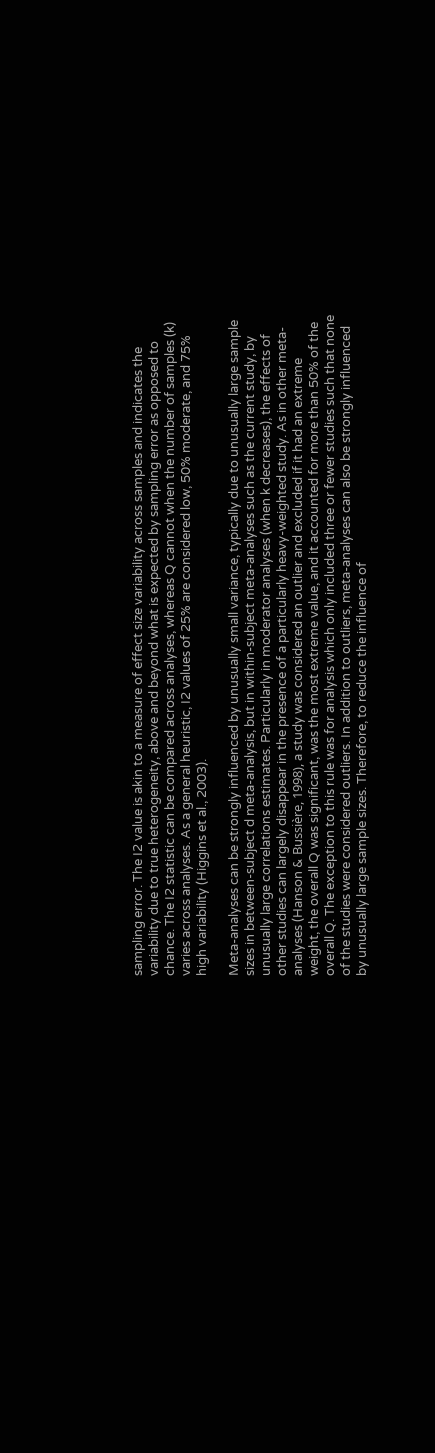sampling error. The I2 value is akin to a measure of effect size variability across samples and indicates the variability due to true heterogeneity, above and beyond what is expected by sampling error as opposed to chance. The I2 statistic can be compared across analyses, whereas Q cannot when the number of samples (k) varies across analyses. As a general heuristic, I2 values of 25% are considered low, 50% moderate, and 75% high variability (Higgins et al., 2003).

Meta-analyses can be strongly influenced by unusually small variance, typically due to unusually large sample sizes in between-subject d meta-analysis, but in within-subject meta-analyses such as the current study, by unusually large correlations estimates. Particularly in moderator analyses (when k decreases), the effects of other studies can largely disappear in the presence of a particularly heavy-weighted study. As in other meta-analyses (Hanson & Bussière, 1998), a study was considered an outlier and excluded if it had an extreme weight, the overall Q was significant, was the most extreme value, and it accounted for more than 50% of the overall Q. The exception to this rule was for analysis which only included three or fewer studies such that none of the studies were considered outliers. In addition to outliers, meta-analyses can also be strongly influenced by unusually large sample sizes. Therefore, to reduce the influence of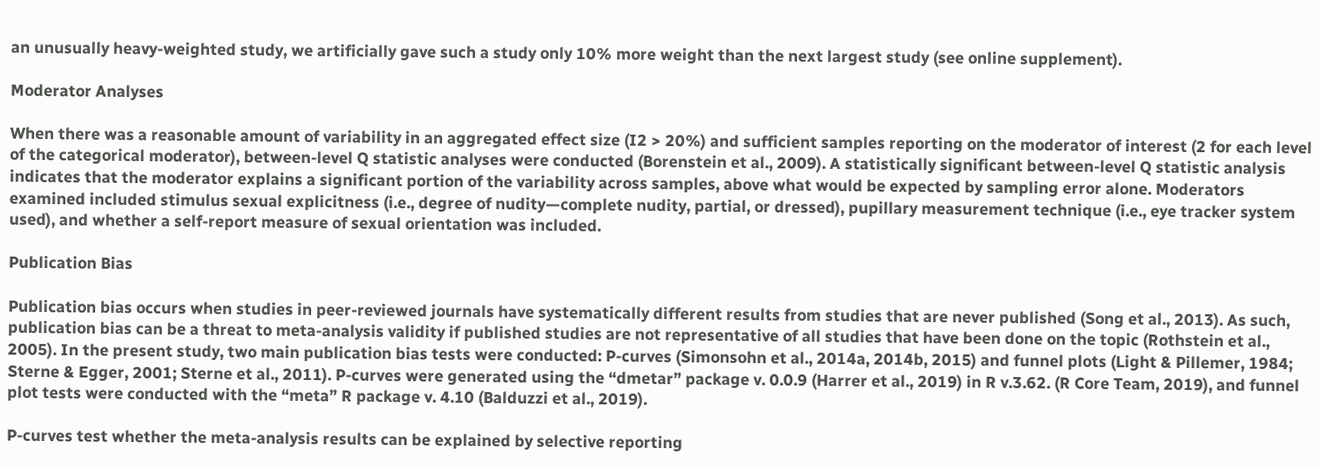an unusually heavy-weighted study, we artificially gave such a study only 10% more weight than the next largest study (see online supplement).

Moderator Analyses

When there was a reasonable amount of variability in an aggregated effect size (I2 > 20%) and sufficient samples reporting on the moderator of interest (2 for each level of the categorical moderator), between-level Q statistic analyses were conducted (Borenstein et al., 2009). A statistically significant between-level Q statistic analysis indicates that the moderator explains a significant portion of the variability across samples, above what would be expected by sampling error alone. Moderators examined included stimulus sexual explicitness (i.e., degree of nudity—complete nudity, partial, or dressed), pupillary measurement technique (i.e., eye tracker system used), and whether a self-report measure of sexual orientation was included.

Publication Bias

Publication bias occurs when studies in peer-reviewed journals have systematically different results from studies that are never published (Song et al., 2013). As such, publication bias can be a threat to meta-analysis validity if published studies are not representative of all studies that have been done on the topic (Rothstein et al., 2005). In the present study, two main publication bias tests were conducted: P-curves (Simonsohn et al., 2014a, 2014b, 2015) and funnel plots (Light & Pillemer, 1984; Sterne & Egger, 2001; Sterne et al., 2011). P-curves were generated using the “dmetar” package v. 0.0.9 (Harrer et al., 2019) in R v.3.62. (R Core Team, 2019), and funnel plot tests were conducted with the “meta” R package v. 4.10 (Balduzzi et al., 2019).

P-curves test whether the meta-analysis results can be explained by selective reporting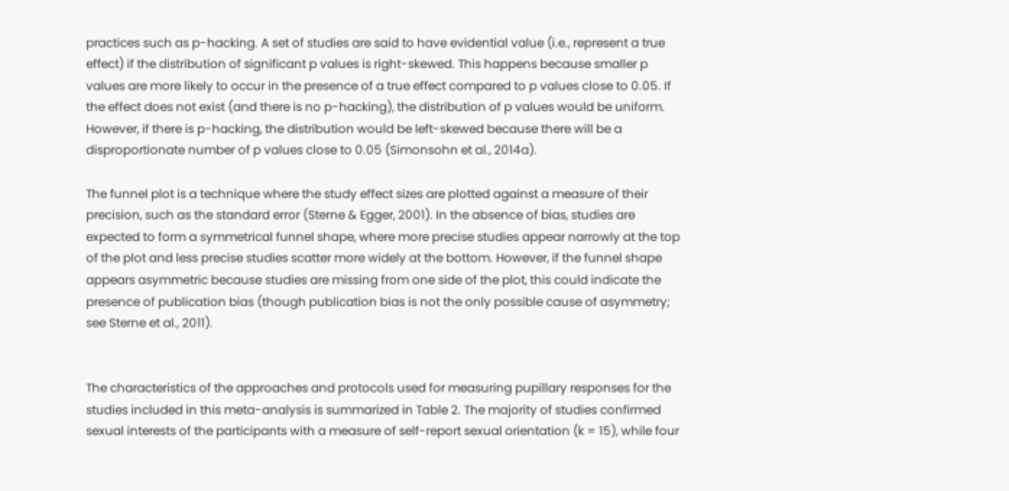practices such as p-hacking. A set of studies are said to have evidential value (i.e., represent a true effect) if the distribution of significant p values is right-skewed. This happens because smaller p values are more likely to occur in the presence of a true effect compared to p values close to 0.05. If the effect does not exist (and there is no p-hacking), the distribution of p values would be uniform. However, if there is p-hacking, the distribution would be left-skewed because there will be a disproportionate number of p values close to 0.05 (Simonsohn et al., 2014a).

The funnel plot is a technique where the study effect sizes are plotted against a measure of their precision, such as the standard error (Sterne & Egger, 2001). In the absence of bias, studies are expected to form a symmetrical funnel shape, where more precise studies appear narrowly at the top of the plot and less precise studies scatter more widely at the bottom. However, if the funnel shape appears asymmetric because studies are missing from one side of the plot, this could indicate the presence of publication bias (though publication bias is not the only possible cause of asymmetry; see Sterne et al., 2011).


The characteristics of the approaches and protocols used for measuring pupillary responses for the studies included in this meta-analysis is summarized in Table 2. The majority of studies confirmed sexual interests of the participants with a measure of self-report sexual orientation (k = 15), while four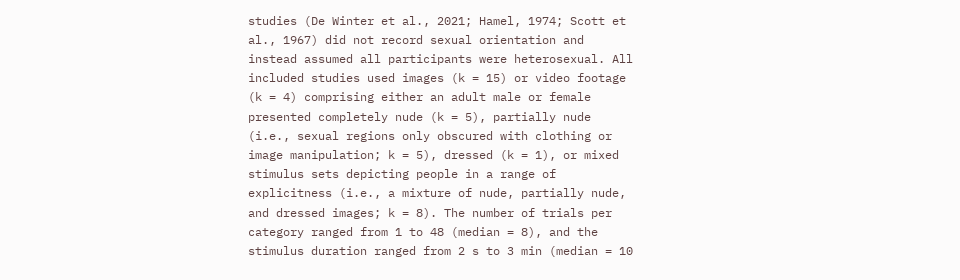studies (De Winter et al., 2021; Hamel, 1974; Scott et al., 1967) did not record sexual orientation and instead assumed all participants were heterosexual. All included studies used images (k = 15) or video footage (k = 4) comprising either an adult male or female presented completely nude (k = 5), partially nude (i.e., sexual regions only obscured with clothing or image manipulation; k = 5), dressed (k = 1), or mixed stimulus sets depicting people in a range of explicitness (i.e., a mixture of nude, partially nude, and dressed images; k = 8). The number of trials per category ranged from 1 to 48 (median = 8), and the stimulus duration ranged from 2 s to 3 min (median = 10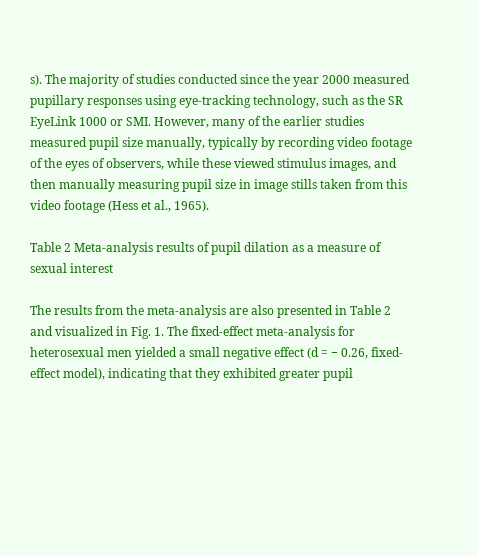s). The majority of studies conducted since the year 2000 measured pupillary responses using eye-tracking technology, such as the SR EyeLink 1000 or SMI. However, many of the earlier studies measured pupil size manually, typically by recording video footage of the eyes of observers, while these viewed stimulus images, and then manually measuring pupil size in image stills taken from this video footage (Hess et al., 1965).

Table 2 Meta-analysis results of pupil dilation as a measure of sexual interest

The results from the meta-analysis are also presented in Table 2 and visualized in Fig. 1. The fixed-effect meta-analysis for heterosexual men yielded a small negative effect (d = − 0.26, fixed-effect model), indicating that they exhibited greater pupil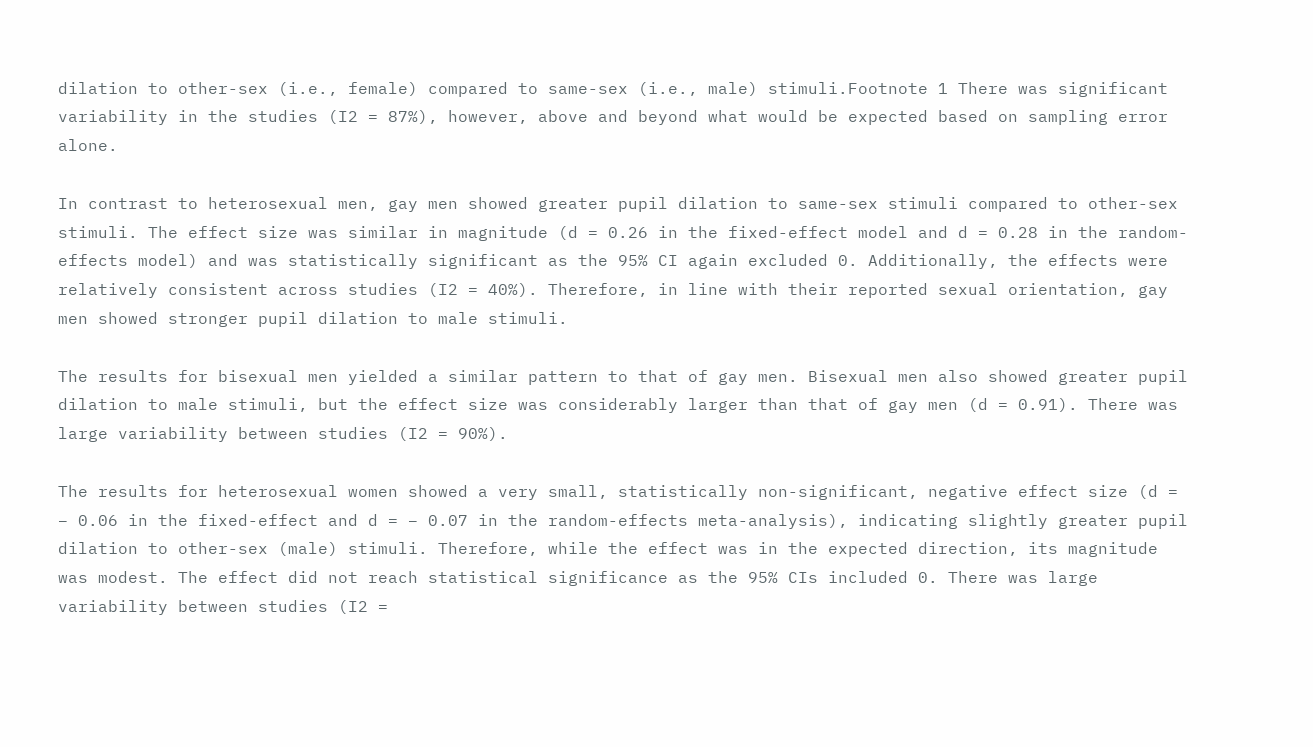dilation to other-sex (i.e., female) compared to same-sex (i.e., male) stimuli.Footnote 1 There was significant variability in the studies (I2 = 87%), however, above and beyond what would be expected based on sampling error alone.

In contrast to heterosexual men, gay men showed greater pupil dilation to same-sex stimuli compared to other-sex stimuli. The effect size was similar in magnitude (d = 0.26 in the fixed-effect model and d = 0.28 in the random-effects model) and was statistically significant as the 95% CI again excluded 0. Additionally, the effects were relatively consistent across studies (I2 = 40%). Therefore, in line with their reported sexual orientation, gay men showed stronger pupil dilation to male stimuli.

The results for bisexual men yielded a similar pattern to that of gay men. Bisexual men also showed greater pupil dilation to male stimuli, but the effect size was considerably larger than that of gay men (d = 0.91). There was large variability between studies (I2 = 90%).

The results for heterosexual women showed a very small, statistically non-significant, negative effect size (d = − 0.06 in the fixed-effect and d = − 0.07 in the random-effects meta-analysis), indicating slightly greater pupil dilation to other-sex (male) stimuli. Therefore, while the effect was in the expected direction, its magnitude was modest. The effect did not reach statistical significance as the 95% CIs included 0. There was large variability between studies (I2 =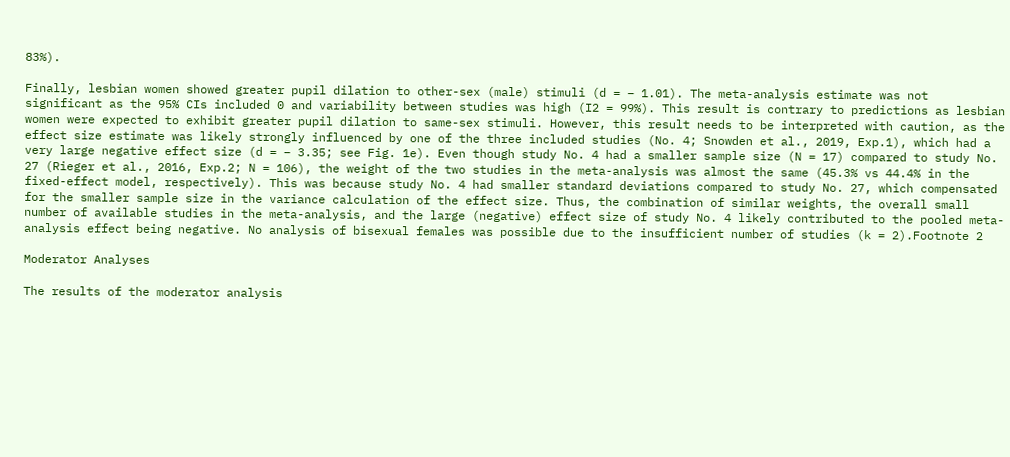83%).

Finally, lesbian women showed greater pupil dilation to other-sex (male) stimuli (d = − 1.01). The meta-analysis estimate was not significant as the 95% CIs included 0 and variability between studies was high (I2 = 99%). This result is contrary to predictions as lesbian women were expected to exhibit greater pupil dilation to same-sex stimuli. However, this result needs to be interpreted with caution, as the effect size estimate was likely strongly influenced by one of the three included studies (No. 4; Snowden et al., 2019, Exp.1), which had a very large negative effect size (d = − 3.35; see Fig. 1e). Even though study No. 4 had a smaller sample size (N = 17) compared to study No. 27 (Rieger et al., 2016, Exp.2; N = 106), the weight of the two studies in the meta-analysis was almost the same (45.3% vs 44.4% in the fixed-effect model, respectively). This was because study No. 4 had smaller standard deviations compared to study No. 27, which compensated for the smaller sample size in the variance calculation of the effect size. Thus, the combination of similar weights, the overall small number of available studies in the meta-analysis, and the large (negative) effect size of study No. 4 likely contributed to the pooled meta-analysis effect being negative. No analysis of bisexual females was possible due to the insufficient number of studies (k = 2).Footnote 2

Moderator Analyses

The results of the moderator analysis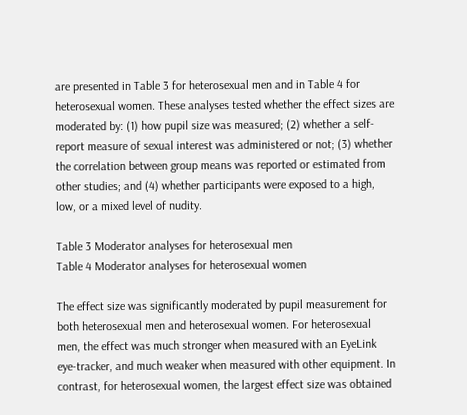are presented in Table 3 for heterosexual men and in Table 4 for heterosexual women. These analyses tested whether the effect sizes are moderated by: (1) how pupil size was measured; (2) whether a self-report measure of sexual interest was administered or not; (3) whether the correlation between group means was reported or estimated from other studies; and (4) whether participants were exposed to a high, low, or a mixed level of nudity.

Table 3 Moderator analyses for heterosexual men
Table 4 Moderator analyses for heterosexual women

The effect size was significantly moderated by pupil measurement for both heterosexual men and heterosexual women. For heterosexual men, the effect was much stronger when measured with an EyeLink eye-tracker, and much weaker when measured with other equipment. In contrast, for heterosexual women, the largest effect size was obtained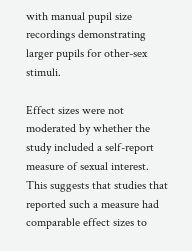with manual pupil size recordings demonstrating larger pupils for other-sex stimuli.

Effect sizes were not moderated by whether the study included a self-report measure of sexual interest. This suggests that studies that reported such a measure had comparable effect sizes to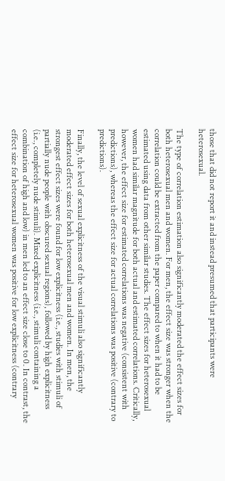those that did not report it and instead presumed that participants were heterosexual.

The type of correlation estimation also significantly moderated the effect sizes for both heterosexual men and women. For men, the effect size was stronger when the correlation could be extracted from the paper compared to when it had to be estimated using data from other similar studies. The effect sizes for heterosexual women had similar magnitude for both actual and estimated correlations. Critically, however, the effect size for estimated correlations was negative (consistent with predictions), whereas the effect size for actual correlations was positive (contrary to predictions).

Finally, the level of sexual explicitness of the visual stimuli also significantly moderated effect sizes for both heterosexual men and women. In men, the strongest effect sizes were found for low explicitness (i.e., studies with stimuli of partially nude people with obscured sexual regions), followed by high explicitness (i.e., completely nude stimuli). Mixed explicitness (i.e., stimuli containing a combination of high and low) in men led to an effect size close to 0. In contrast, the effect size for heterosexual women was positive for low explicitness (contrary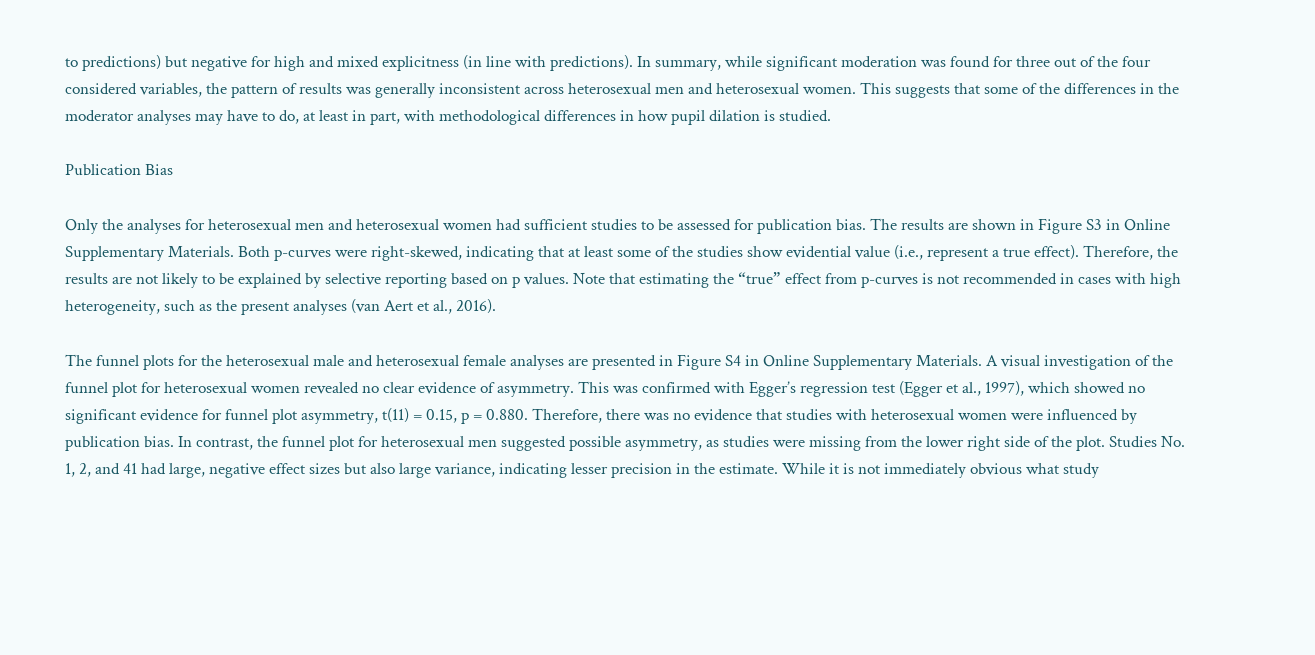to predictions) but negative for high and mixed explicitness (in line with predictions). In summary, while significant moderation was found for three out of the four considered variables, the pattern of results was generally inconsistent across heterosexual men and heterosexual women. This suggests that some of the differences in the moderator analyses may have to do, at least in part, with methodological differences in how pupil dilation is studied.

Publication Bias

Only the analyses for heterosexual men and heterosexual women had sufficient studies to be assessed for publication bias. The results are shown in Figure S3 in Online Supplementary Materials. Both p-curves were right-skewed, indicating that at least some of the studies show evidential value (i.e., represent a true effect). Therefore, the results are not likely to be explained by selective reporting based on p values. Note that estimating the “true” effect from p-curves is not recommended in cases with high heterogeneity, such as the present analyses (van Aert et al., 2016).

The funnel plots for the heterosexual male and heterosexual female analyses are presented in Figure S4 in Online Supplementary Materials. A visual investigation of the funnel plot for heterosexual women revealed no clear evidence of asymmetry. This was confirmed with Egger’s regression test (Egger et al., 1997), which showed no significant evidence for funnel plot asymmetry, t(11) = 0.15, p = 0.880. Therefore, there was no evidence that studies with heterosexual women were influenced by publication bias. In contrast, the funnel plot for heterosexual men suggested possible asymmetry, as studies were missing from the lower right side of the plot. Studies No. 1, 2, and 41 had large, negative effect sizes but also large variance, indicating lesser precision in the estimate. While it is not immediately obvious what study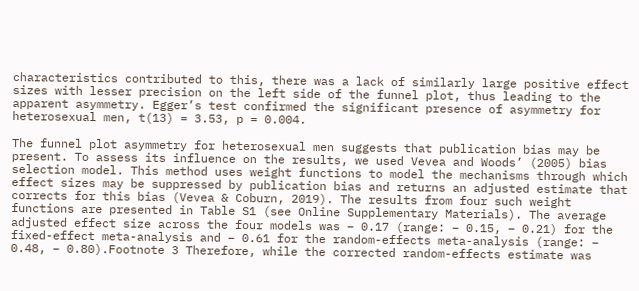characteristics contributed to this, there was a lack of similarly large positive effect sizes with lesser precision on the left side of the funnel plot, thus leading to the apparent asymmetry. Egger’s test confirmed the significant presence of asymmetry for heterosexual men, t(13) = 3.53, p = 0.004.

The funnel plot asymmetry for heterosexual men suggests that publication bias may be present. To assess its influence on the results, we used Vevea and Woods’ (2005) bias selection model. This method uses weight functions to model the mechanisms through which effect sizes may be suppressed by publication bias and returns an adjusted estimate that corrects for this bias (Vevea & Coburn, 2019). The results from four such weight functions are presented in Table S1 (see Online Supplementary Materials). The average adjusted effect size across the four models was − 0.17 (range: − 0.15, − 0.21) for the fixed-effect meta-analysis and − 0.61 for the random-effects meta-analysis (range: − 0.48, − 0.80).Footnote 3 Therefore, while the corrected random-effects estimate was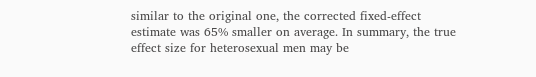similar to the original one, the corrected fixed-effect estimate was 65% smaller on average. In summary, the true effect size for heterosexual men may be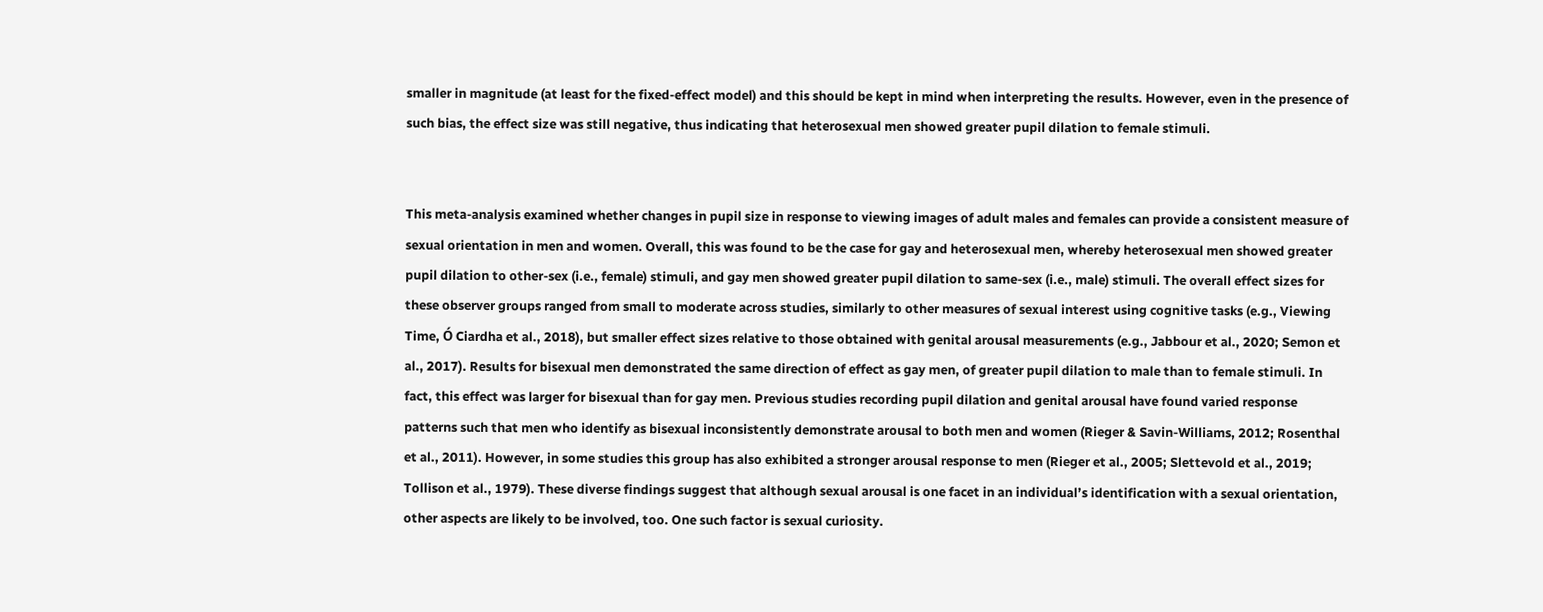smaller in magnitude (at least for the fixed-effect model) and this should be kept in mind when interpreting the results. However, even in the presence of such bias, the effect size was still negative, thus indicating that heterosexual men showed greater pupil dilation to female stimuli.


This meta-analysis examined whether changes in pupil size in response to viewing images of adult males and females can provide a consistent measure of sexual orientation in men and women. Overall, this was found to be the case for gay and heterosexual men, whereby heterosexual men showed greater pupil dilation to other-sex (i.e., female) stimuli, and gay men showed greater pupil dilation to same-sex (i.e., male) stimuli. The overall effect sizes for these observer groups ranged from small to moderate across studies, similarly to other measures of sexual interest using cognitive tasks (e.g., Viewing Time, Ó Ciardha et al., 2018), but smaller effect sizes relative to those obtained with genital arousal measurements (e.g., Jabbour et al., 2020; Semon et al., 2017). Results for bisexual men demonstrated the same direction of effect as gay men, of greater pupil dilation to male than to female stimuli. In fact, this effect was larger for bisexual than for gay men. Previous studies recording pupil dilation and genital arousal have found varied response patterns such that men who identify as bisexual inconsistently demonstrate arousal to both men and women (Rieger & Savin-Williams, 2012; Rosenthal et al., 2011). However, in some studies this group has also exhibited a stronger arousal response to men (Rieger et al., 2005; Slettevold et al., 2019; Tollison et al., 1979). These diverse findings suggest that although sexual arousal is one facet in an individual’s identification with a sexual orientation, other aspects are likely to be involved, too. One such factor is sexual curiosity.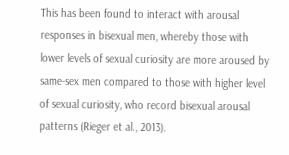This has been found to interact with arousal responses in bisexual men, whereby those with lower levels of sexual curiosity are more aroused by same-sex men compared to those with higher level of sexual curiosity, who record bisexual arousal patterns (Rieger et al., 2013).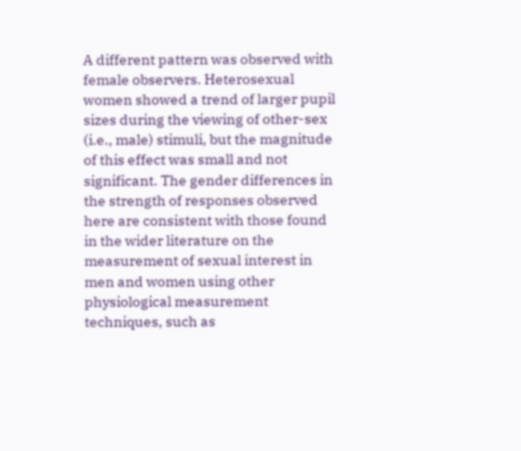A different pattern was observed with female observers. Heterosexual women showed a trend of larger pupil sizes during the viewing of other-sex (i.e., male) stimuli, but the magnitude of this effect was small and not significant. The gender differences in the strength of responses observed here are consistent with those found in the wider literature on the measurement of sexual interest in men and women using other physiological measurement techniques, such as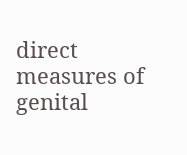direct measures of genital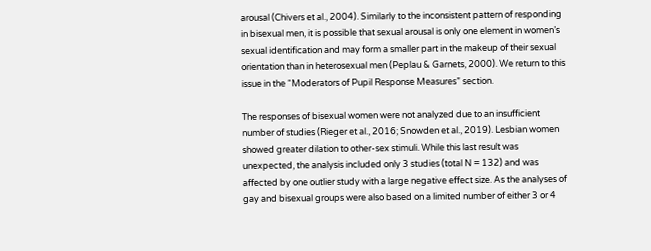arousal (Chivers et al., 2004). Similarly to the inconsistent pattern of responding in bisexual men, it is possible that sexual arousal is only one element in women’s sexual identification and may form a smaller part in the makeup of their sexual orientation than in heterosexual men (Peplau & Garnets, 2000). We return to this issue in the “Moderators of Pupil Response Measures” section.

The responses of bisexual women were not analyzed due to an insufficient number of studies (Rieger et al., 2016; Snowden et al., 2019). Lesbian women showed greater dilation to other-sex stimuli. While this last result was unexpected, the analysis included only 3 studies (total N = 132) and was affected by one outlier study with a large negative effect size. As the analyses of gay and bisexual groups were also based on a limited number of either 3 or 4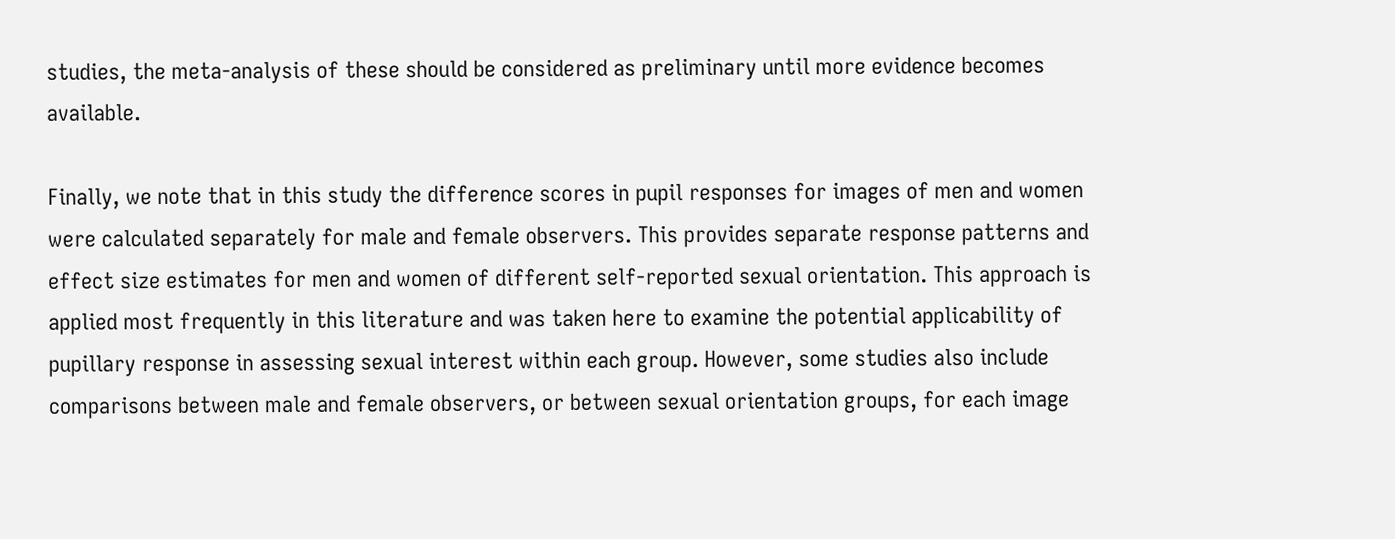studies, the meta-analysis of these should be considered as preliminary until more evidence becomes available.

Finally, we note that in this study the difference scores in pupil responses for images of men and women were calculated separately for male and female observers. This provides separate response patterns and effect size estimates for men and women of different self-reported sexual orientation. This approach is applied most frequently in this literature and was taken here to examine the potential applicability of pupillary response in assessing sexual interest within each group. However, some studies also include comparisons between male and female observers, or between sexual orientation groups, for each image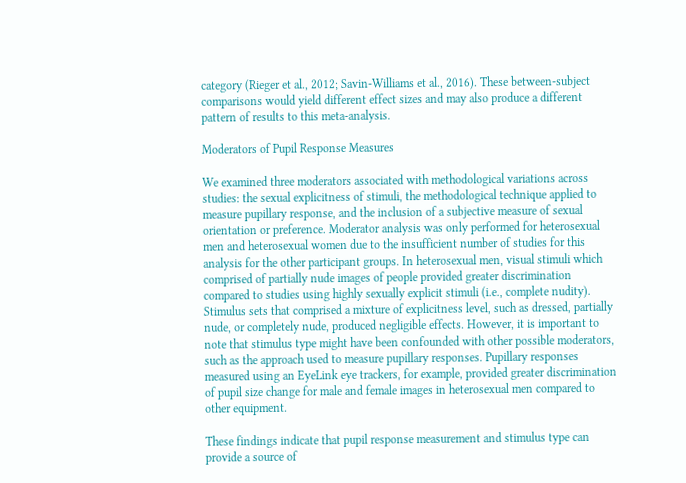category (Rieger et al., 2012; Savin-Williams et al., 2016). These between-subject comparisons would yield different effect sizes and may also produce a different pattern of results to this meta-analysis.

Moderators of Pupil Response Measures

We examined three moderators associated with methodological variations across studies: the sexual explicitness of stimuli, the methodological technique applied to measure pupillary response, and the inclusion of a subjective measure of sexual orientation or preference. Moderator analysis was only performed for heterosexual men and heterosexual women due to the insufficient number of studies for this analysis for the other participant groups. In heterosexual men, visual stimuli which comprised of partially nude images of people provided greater discrimination compared to studies using highly sexually explicit stimuli (i.e., complete nudity). Stimulus sets that comprised a mixture of explicitness level, such as dressed, partially nude, or completely nude, produced negligible effects. However, it is important to note that stimulus type might have been confounded with other possible moderators, such as the approach used to measure pupillary responses. Pupillary responses measured using an EyeLink eye trackers, for example, provided greater discrimination of pupil size change for male and female images in heterosexual men compared to other equipment.

These findings indicate that pupil response measurement and stimulus type can provide a source of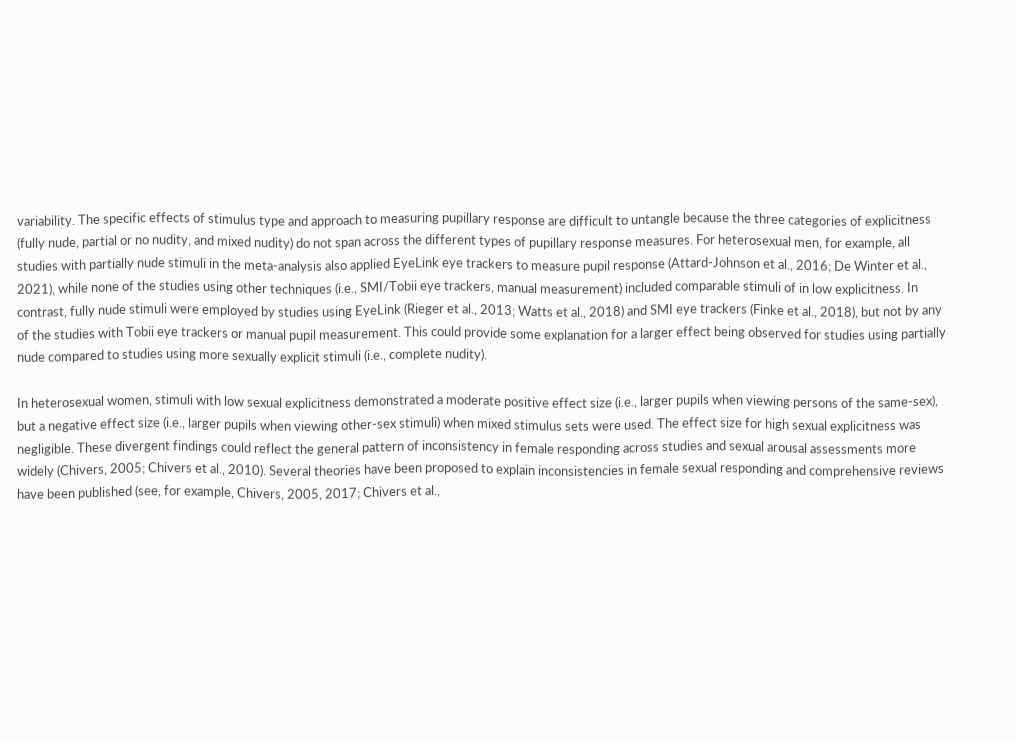variability. The specific effects of stimulus type and approach to measuring pupillary response are difficult to untangle because the three categories of explicitness (fully nude, partial or no nudity, and mixed nudity) do not span across the different types of pupillary response measures. For heterosexual men, for example, all studies with partially nude stimuli in the meta-analysis also applied EyeLink eye trackers to measure pupil response (Attard-Johnson et al., 2016; De Winter et al., 2021), while none of the studies using other techniques (i.e., SMI/Tobii eye trackers, manual measurement) included comparable stimuli of in low explicitness. In contrast, fully nude stimuli were employed by studies using EyeLink (Rieger et al., 2013; Watts et al., 2018) and SMI eye trackers (Finke et al., 2018), but not by any of the studies with Tobii eye trackers or manual pupil measurement. This could provide some explanation for a larger effect being observed for studies using partially nude compared to studies using more sexually explicit stimuli (i.e., complete nudity).

In heterosexual women, stimuli with low sexual explicitness demonstrated a moderate positive effect size (i.e., larger pupils when viewing persons of the same-sex), but a negative effect size (i.e., larger pupils when viewing other-sex stimuli) when mixed stimulus sets were used. The effect size for high sexual explicitness was negligible. These divergent findings could reflect the general pattern of inconsistency in female responding across studies and sexual arousal assessments more widely (Chivers, 2005; Chivers et al., 2010). Several theories have been proposed to explain inconsistencies in female sexual responding and comprehensive reviews have been published (see, for example, Chivers, 2005, 2017; Chivers et al.,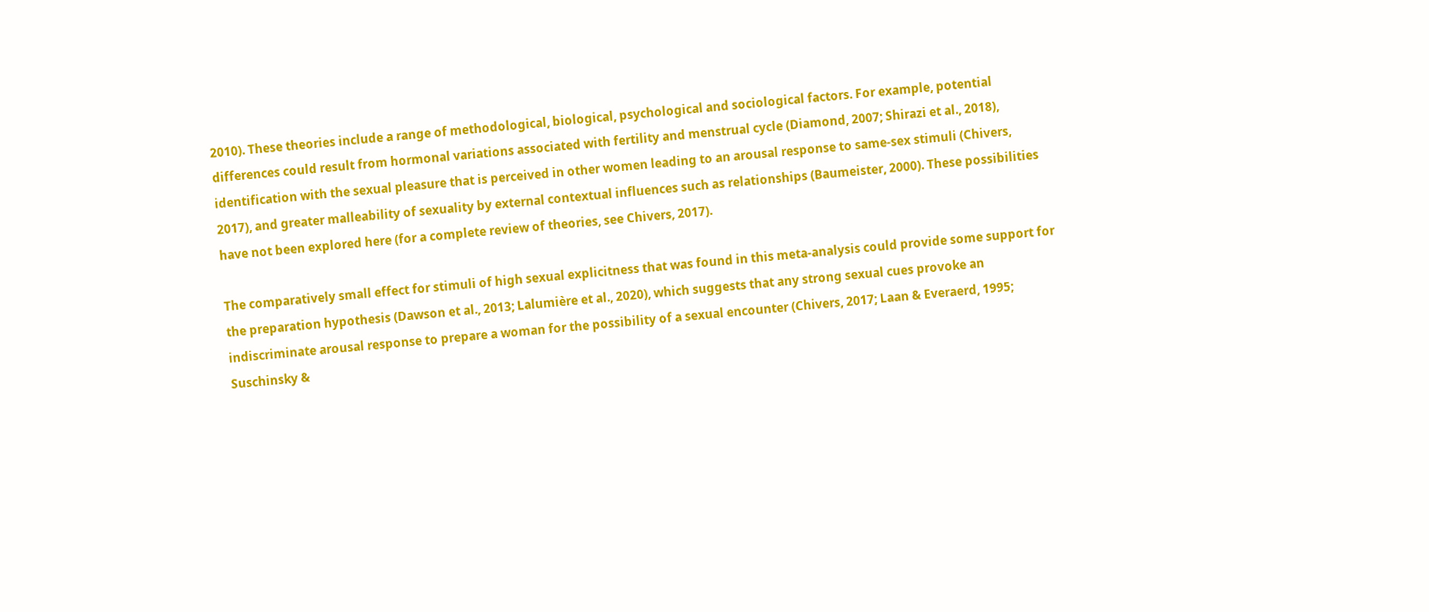2010). These theories include a range of methodological, biological, psychological and sociological factors. For example, potential differences could result from hormonal variations associated with fertility and menstrual cycle (Diamond, 2007; Shirazi et al., 2018), identification with the sexual pleasure that is perceived in other women leading to an arousal response to same-sex stimuli (Chivers, 2017), and greater malleability of sexuality by external contextual influences such as relationships (Baumeister, 2000). These possibilities have not been explored here (for a complete review of theories, see Chivers, 2017).

The comparatively small effect for stimuli of high sexual explicitness that was found in this meta-analysis could provide some support for the preparation hypothesis (Dawson et al., 2013; Lalumière et al., 2020), which suggests that any strong sexual cues provoke an indiscriminate arousal response to prepare a woman for the possibility of a sexual encounter (Chivers, 2017; Laan & Everaerd, 1995; Suschinsky &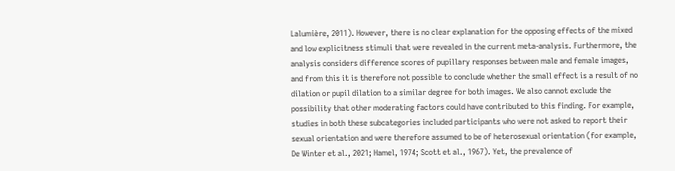Lalumière, 2011). However, there is no clear explanation for the opposing effects of the mixed and low explicitness stimuli that were revealed in the current meta-analysis. Furthermore, the analysis considers difference scores of pupillary responses between male and female images, and from this it is therefore not possible to conclude whether the small effect is a result of no dilation or pupil dilation to a similar degree for both images. We also cannot exclude the possibility that other moderating factors could have contributed to this finding. For example, studies in both these subcategories included participants who were not asked to report their sexual orientation and were therefore assumed to be of heterosexual orientation (for example, De Winter et al., 2021; Hamel, 1974; Scott et al., 1967). Yet, the prevalence of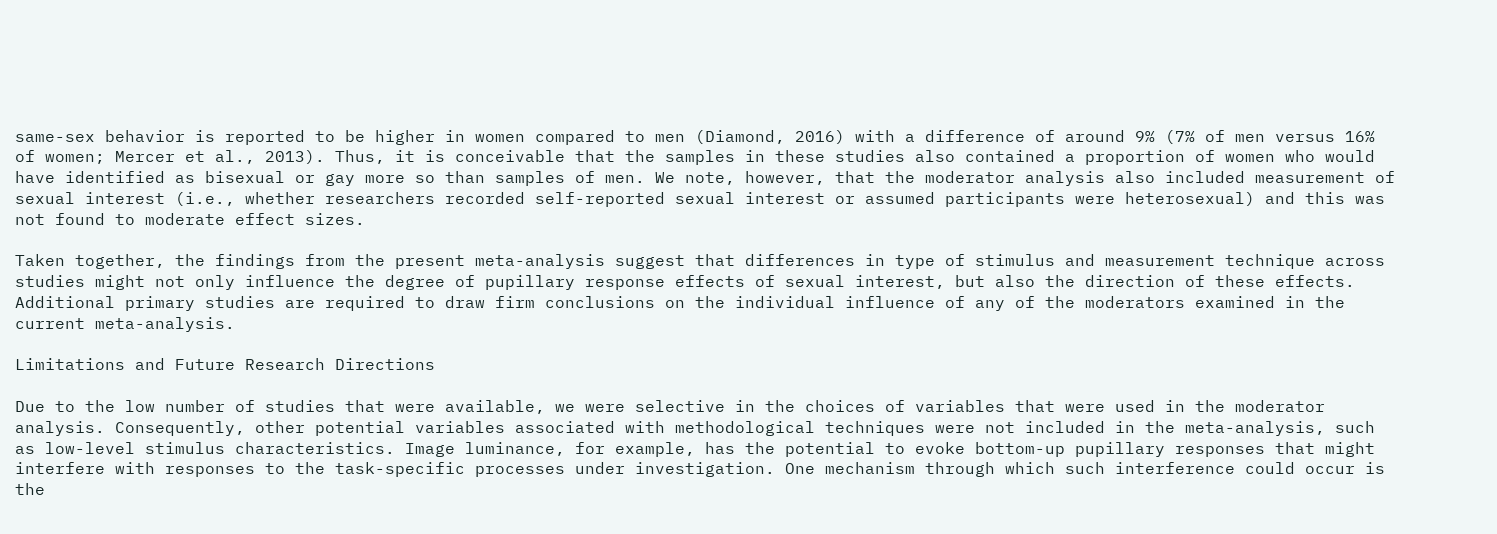same-sex behavior is reported to be higher in women compared to men (Diamond, 2016) with a difference of around 9% (7% of men versus 16% of women; Mercer et al., 2013). Thus, it is conceivable that the samples in these studies also contained a proportion of women who would have identified as bisexual or gay more so than samples of men. We note, however, that the moderator analysis also included measurement of sexual interest (i.e., whether researchers recorded self-reported sexual interest or assumed participants were heterosexual) and this was not found to moderate effect sizes.

Taken together, the findings from the present meta-analysis suggest that differences in type of stimulus and measurement technique across studies might not only influence the degree of pupillary response effects of sexual interest, but also the direction of these effects. Additional primary studies are required to draw firm conclusions on the individual influence of any of the moderators examined in the current meta-analysis.

Limitations and Future Research Directions

Due to the low number of studies that were available, we were selective in the choices of variables that were used in the moderator analysis. Consequently, other potential variables associated with methodological techniques were not included in the meta-analysis, such as low-level stimulus characteristics. Image luminance, for example, has the potential to evoke bottom-up pupillary responses that might interfere with responses to the task-specific processes under investigation. One mechanism through which such interference could occur is the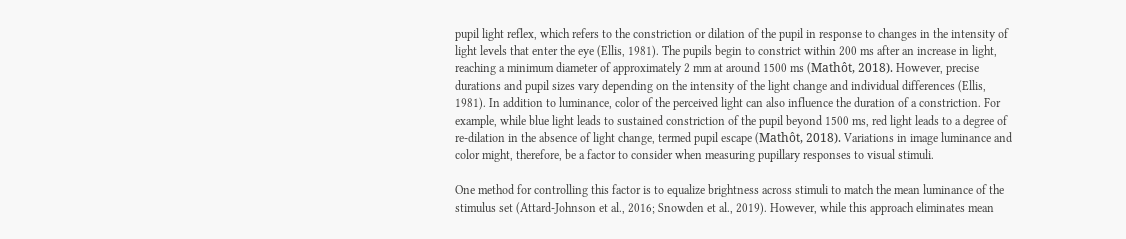pupil light reflex, which refers to the constriction or dilation of the pupil in response to changes in the intensity of light levels that enter the eye (Ellis, 1981). The pupils begin to constrict within 200 ms after an increase in light, reaching a minimum diameter of approximately 2 mm at around 1500 ms (Mathôt, 2018). However, precise durations and pupil sizes vary depending on the intensity of the light change and individual differences (Ellis, 1981). In addition to luminance, color of the perceived light can also influence the duration of a constriction. For example, while blue light leads to sustained constriction of the pupil beyond 1500 ms, red light leads to a degree of re-dilation in the absence of light change, termed pupil escape (Mathôt, 2018). Variations in image luminance and color might, therefore, be a factor to consider when measuring pupillary responses to visual stimuli.

One method for controlling this factor is to equalize brightness across stimuli to match the mean luminance of the stimulus set (Attard-Johnson et al., 2016; Snowden et al., 2019). However, while this approach eliminates mean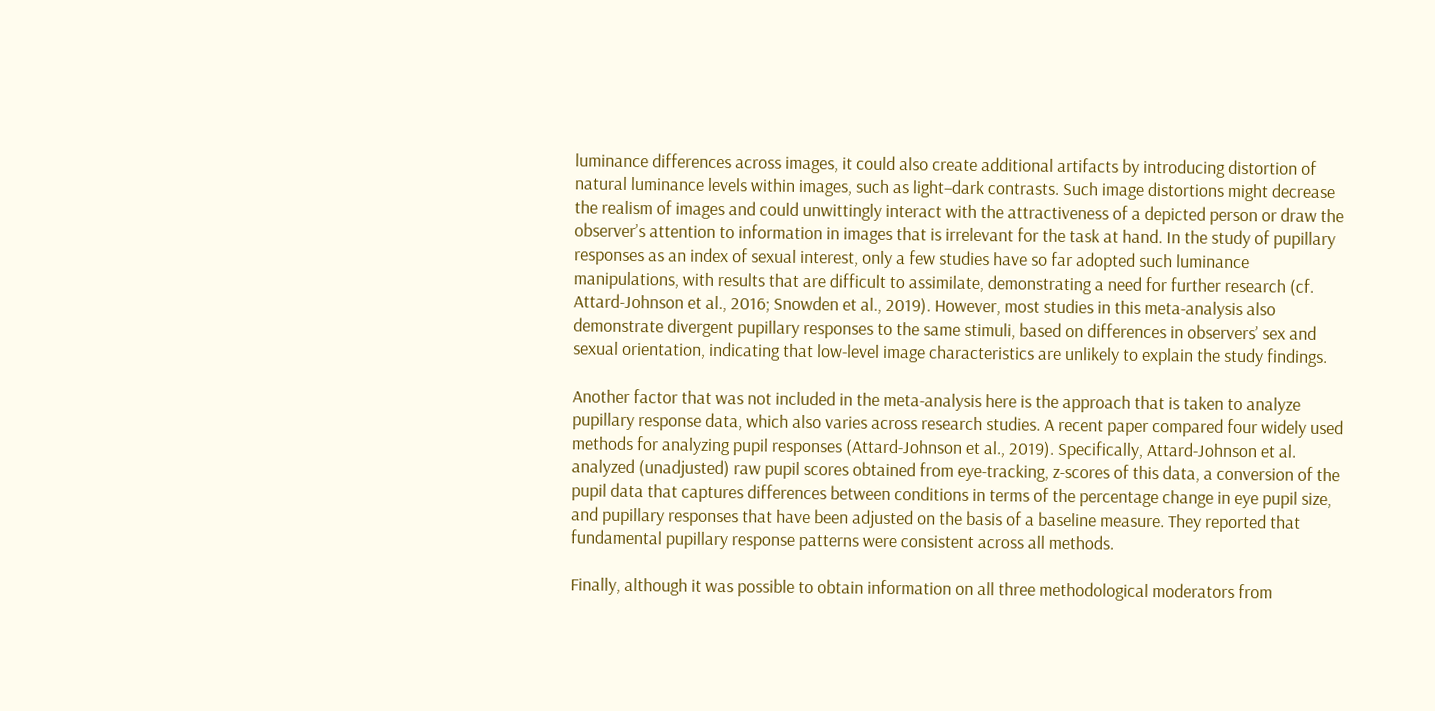luminance differences across images, it could also create additional artifacts by introducing distortion of natural luminance levels within images, such as light–dark contrasts. Such image distortions might decrease the realism of images and could unwittingly interact with the attractiveness of a depicted person or draw the observer’s attention to information in images that is irrelevant for the task at hand. In the study of pupillary responses as an index of sexual interest, only a few studies have so far adopted such luminance manipulations, with results that are difficult to assimilate, demonstrating a need for further research (cf. Attard-Johnson et al., 2016; Snowden et al., 2019). However, most studies in this meta-analysis also demonstrate divergent pupillary responses to the same stimuli, based on differences in observers’ sex and sexual orientation, indicating that low-level image characteristics are unlikely to explain the study findings.

Another factor that was not included in the meta-analysis here is the approach that is taken to analyze pupillary response data, which also varies across research studies. A recent paper compared four widely used methods for analyzing pupil responses (Attard-Johnson et al., 2019). Specifically, Attard-Johnson et al. analyzed (unadjusted) raw pupil scores obtained from eye-tracking, z-scores of this data, a conversion of the pupil data that captures differences between conditions in terms of the percentage change in eye pupil size, and pupillary responses that have been adjusted on the basis of a baseline measure. They reported that fundamental pupillary response patterns were consistent across all methods.

Finally, although it was possible to obtain information on all three methodological moderators from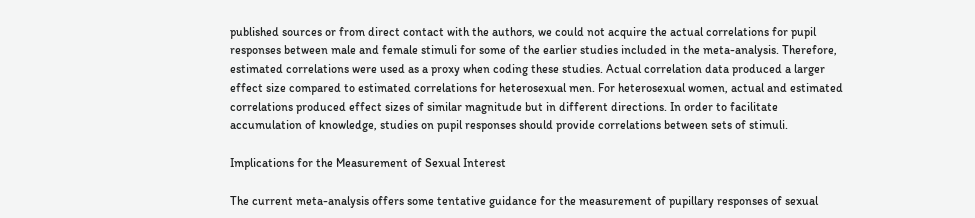published sources or from direct contact with the authors, we could not acquire the actual correlations for pupil responses between male and female stimuli for some of the earlier studies included in the meta-analysis. Therefore, estimated correlations were used as a proxy when coding these studies. Actual correlation data produced a larger effect size compared to estimated correlations for heterosexual men. For heterosexual women, actual and estimated correlations produced effect sizes of similar magnitude but in different directions. In order to facilitate accumulation of knowledge, studies on pupil responses should provide correlations between sets of stimuli.

Implications for the Measurement of Sexual Interest

The current meta-analysis offers some tentative guidance for the measurement of pupillary responses of sexual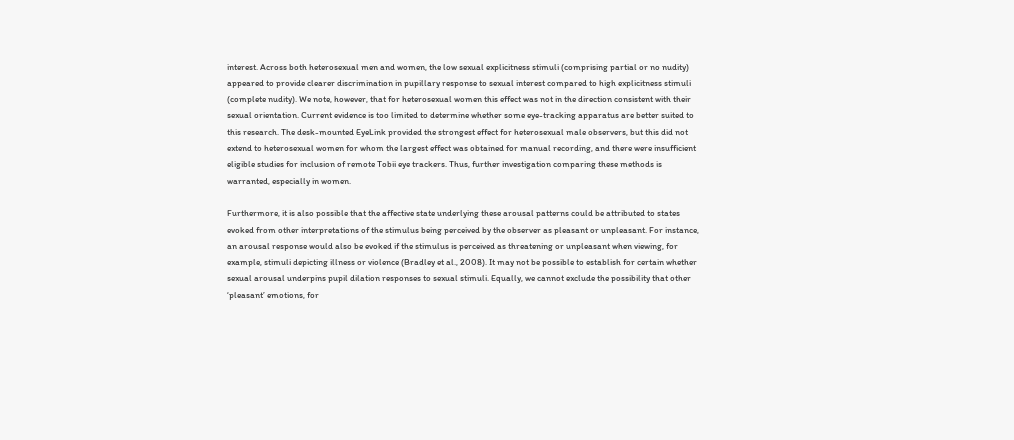interest. Across both heterosexual men and women, the low sexual explicitness stimuli (comprising partial or no nudity) appeared to provide clearer discrimination in pupillary response to sexual interest compared to high explicitness stimuli (complete nudity). We note, however, that for heterosexual women this effect was not in the direction consistent with their sexual orientation. Current evidence is too limited to determine whether some eye-tracking apparatus are better suited to this research. The desk-mounted EyeLink provided the strongest effect for heterosexual male observers, but this did not extend to heterosexual women for whom the largest effect was obtained for manual recording, and there were insufficient eligible studies for inclusion of remote Tobii eye trackers. Thus, further investigation comparing these methods is warranted, especially in women.

Furthermore, it is also possible that the affective state underlying these arousal patterns could be attributed to states evoked from other interpretations of the stimulus being perceived by the observer as pleasant or unpleasant. For instance, an arousal response would also be evoked if the stimulus is perceived as threatening or unpleasant when viewing, for example, stimuli depicting illness or violence (Bradley et al., 2008). It may not be possible to establish for certain whether sexual arousal underpins pupil dilation responses to sexual stimuli. Equally, we cannot exclude the possibility that other ‘pleasant’ emotions, for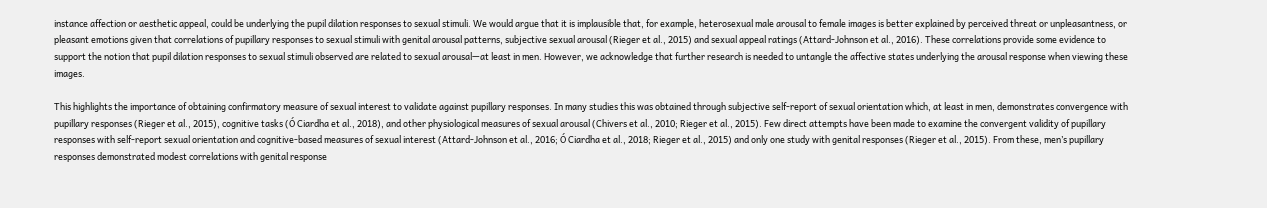instance affection or aesthetic appeal, could be underlying the pupil dilation responses to sexual stimuli. We would argue that it is implausible that, for example, heterosexual male arousal to female images is better explained by perceived threat or unpleasantness, or pleasant emotions given that correlations of pupillary responses to sexual stimuli with genital arousal patterns, subjective sexual arousal (Rieger et al., 2015) and sexual appeal ratings (Attard-Johnson et al., 2016). These correlations provide some evidence to support the notion that pupil dilation responses to sexual stimuli observed are related to sexual arousal—at least in men. However, we acknowledge that further research is needed to untangle the affective states underlying the arousal response when viewing these images.

This highlights the importance of obtaining confirmatory measure of sexual interest to validate against pupillary responses. In many studies this was obtained through subjective self-report of sexual orientation which, at least in men, demonstrates convergence with pupillary responses (Rieger et al., 2015), cognitive tasks (Ó Ciardha et al., 2018), and other physiological measures of sexual arousal (Chivers et al., 2010; Rieger et al., 2015). Few direct attempts have been made to examine the convergent validity of pupillary responses with self-report sexual orientation and cognitive-based measures of sexual interest (Attard-Johnson et al., 2016; Ó Ciardha et al., 2018; Rieger et al., 2015) and only one study with genital responses (Rieger et al., 2015). From these, men’s pupillary responses demonstrated modest correlations with genital response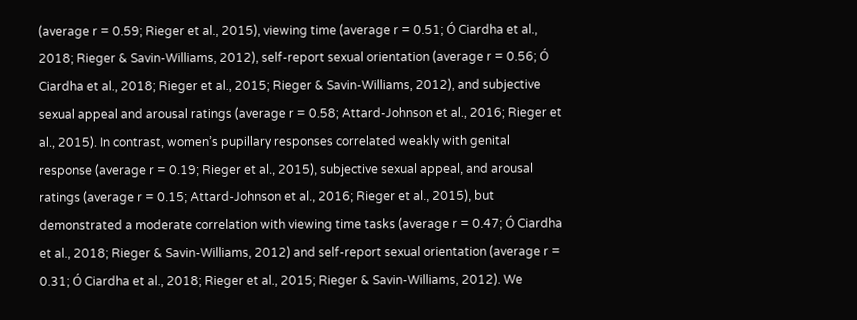(average r = 0.59; Rieger et al., 2015), viewing time (average r = 0.51; Ó Ciardha et al., 2018; Rieger & Savin-Williams, 2012), self-report sexual orientation (average r = 0.56; Ó Ciardha et al., 2018; Rieger et al., 2015; Rieger & Savin-Williams, 2012), and subjective sexual appeal and arousal ratings (average r = 0.58; Attard-Johnson et al., 2016; Rieger et al., 2015). In contrast, women’s pupillary responses correlated weakly with genital response (average r = 0.19; Rieger et al., 2015), subjective sexual appeal, and arousal ratings (average r = 0.15; Attard-Johnson et al., 2016; Rieger et al., 2015), but demonstrated a moderate correlation with viewing time tasks (average r = 0.47; Ó Ciardha et al., 2018; Rieger & Savin-Williams, 2012) and self-report sexual orientation (average r = 0.31; Ó Ciardha et al., 2018; Rieger et al., 2015; Rieger & Savin-Williams, 2012). We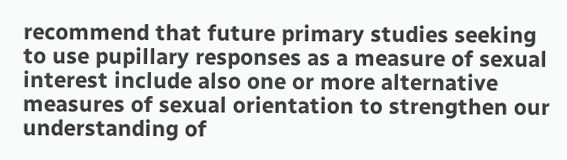recommend that future primary studies seeking to use pupillary responses as a measure of sexual interest include also one or more alternative measures of sexual orientation to strengthen our understanding of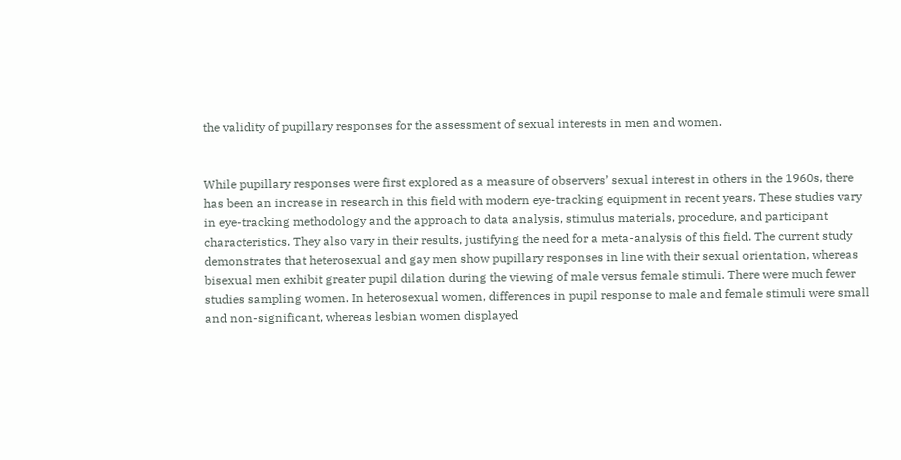the validity of pupillary responses for the assessment of sexual interests in men and women.


While pupillary responses were first explored as a measure of observers’ sexual interest in others in the 1960s, there has been an increase in research in this field with modern eye-tracking equipment in recent years. These studies vary in eye-tracking methodology and the approach to data analysis, stimulus materials, procedure, and participant characteristics. They also vary in their results, justifying the need for a meta-analysis of this field. The current study demonstrates that heterosexual and gay men show pupillary responses in line with their sexual orientation, whereas bisexual men exhibit greater pupil dilation during the viewing of male versus female stimuli. There were much fewer studies sampling women. In heterosexual women, differences in pupil response to male and female stimuli were small and non-significant, whereas lesbian women displayed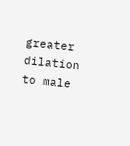greater dilation to male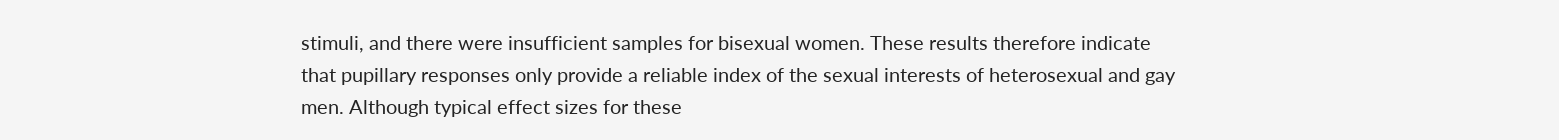stimuli, and there were insufficient samples for bisexual women. These results therefore indicate that pupillary responses only provide a reliable index of the sexual interests of heterosexual and gay men. Although typical effect sizes for these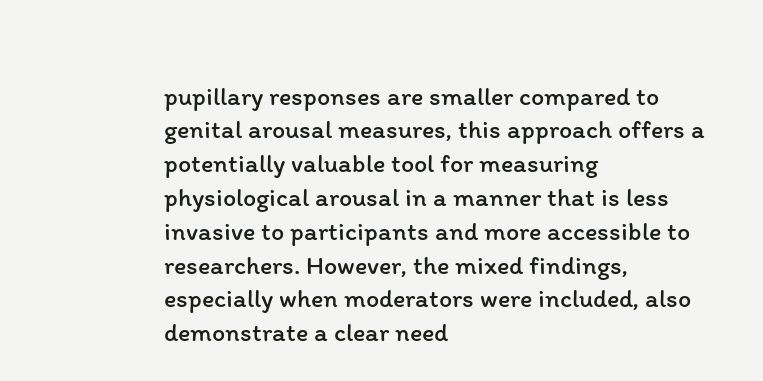pupillary responses are smaller compared to genital arousal measures, this approach offers a potentially valuable tool for measuring physiological arousal in a manner that is less invasive to participants and more accessible to researchers. However, the mixed findings, especially when moderators were included, also demonstrate a clear need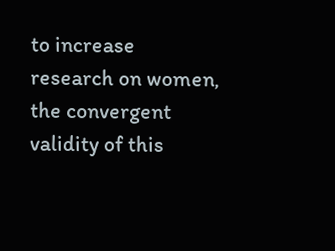to increase research on women, the convergent validity of this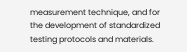measurement technique, and for the development of standardized testing protocols and materials.